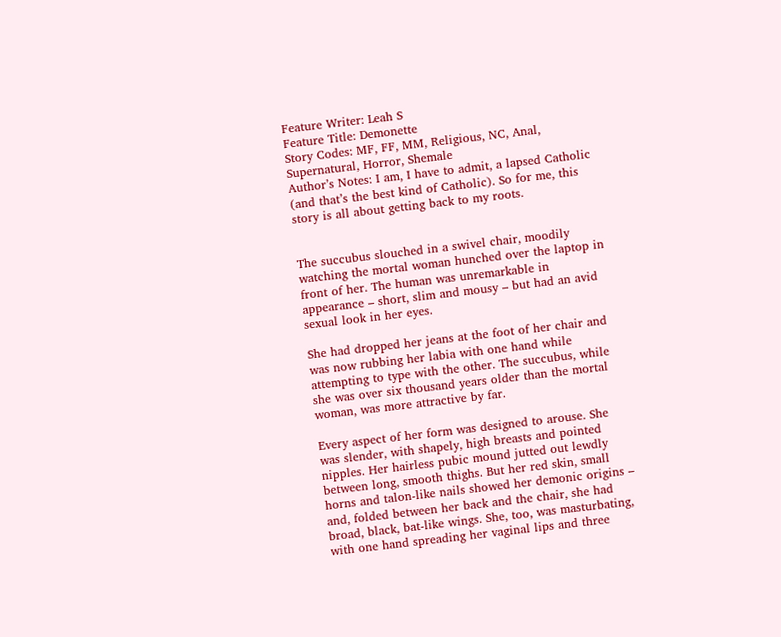Feature Writer: Leah S
Feature Title: Demonette
Story Codes: MF, FF, MM, Religious, NC, Anal, Supernatural, Horror, Shemale
Author’s Notes: I am, I have to admit, a lapsed Catholic (and that’s the best kind of Catholic). So for me, this story is all about getting back to my roots.


The succubus slouched in a swivel chair, moodily watching the mortal woman hunched over the laptop in front of her. The human was unremarkable in appearance – short, slim and mousy – but had an avid sexual look in her eyes.

She had dropped her jeans at the foot of her chair and was now rubbing her labia with one hand while attempting to type with the other. The succubus, while she was over six thousand years older than the mortal woman, was more attractive by far.

Every aspect of her form was designed to arouse. She was slender, with shapely, high breasts and pointed nipples. Her hairless pubic mound jutted out lewdly between long, smooth thighs. But her red skin, small horns and talon-like nails showed her demonic origins – and, folded between her back and the chair, she had broad, black, bat-like wings. She, too, was masturbating, with one hand spreading her vaginal lips and three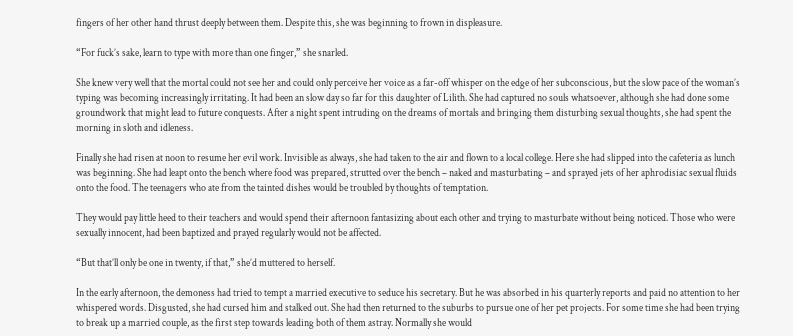fingers of her other hand thrust deeply between them. Despite this, she was beginning to frown in displeasure.

“For fuck’s sake, learn to type with more than one finger,” she snarled.

She knew very well that the mortal could not see her and could only perceive her voice as a far-off whisper on the edge of her subconscious, but the slow pace of the woman’s typing was becoming increasingly irritating. It had been an slow day so far for this daughter of Lilith. She had captured no souls whatsoever, although she had done some groundwork that might lead to future conquests. After a night spent intruding on the dreams of mortals and bringing them disturbing sexual thoughts, she had spent the morning in sloth and idleness.

Finally she had risen at noon to resume her evil work. Invisible as always, she had taken to the air and flown to a local college. Here she had slipped into the cafeteria as lunch was beginning. She had leapt onto the bench where food was prepared, strutted over the bench – naked and masturbating – and sprayed jets of her aphrodisiac sexual fluids onto the food. The teenagers who ate from the tainted dishes would be troubled by thoughts of temptation.

They would pay little heed to their teachers and would spend their afternoon fantasizing about each other and trying to masturbate without being noticed. Those who were sexually innocent, had been baptized and prayed regularly would not be affected.

“But that’ll only be one in twenty, if that,” she’d muttered to herself.

In the early afternoon, the demoness had tried to tempt a married executive to seduce his secretary. But he was absorbed in his quarterly reports and paid no attention to her whispered words. Disgusted, she had cursed him and stalked out. She had then returned to the suburbs to pursue one of her pet projects. For some time she had been trying to break up a married couple, as the first step towards leading both of them astray. Normally she would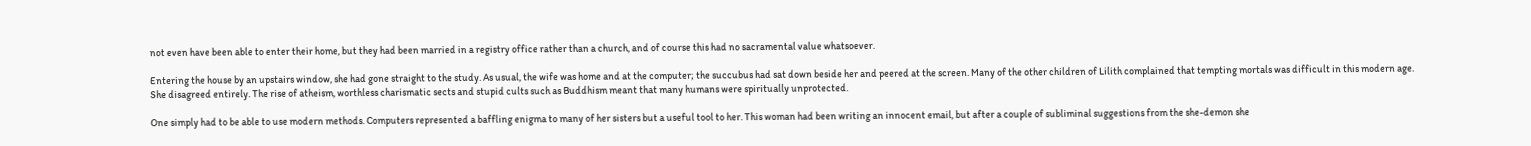not even have been able to enter their home, but they had been married in a registry office rather than a church, and of course this had no sacramental value whatsoever.

Entering the house by an upstairs window, she had gone straight to the study. As usual, the wife was home and at the computer; the succubus had sat down beside her and peered at the screen. Many of the other children of Lilith complained that tempting mortals was difficult in this modern age. She disagreed entirely. The rise of atheism, worthless charismatic sects and stupid cults such as Buddhism meant that many humans were spiritually unprotected.

One simply had to be able to use modern methods. Computers represented a baffling enigma to many of her sisters but a useful tool to her. This woman had been writing an innocent email, but after a couple of subliminal suggestions from the she-demon she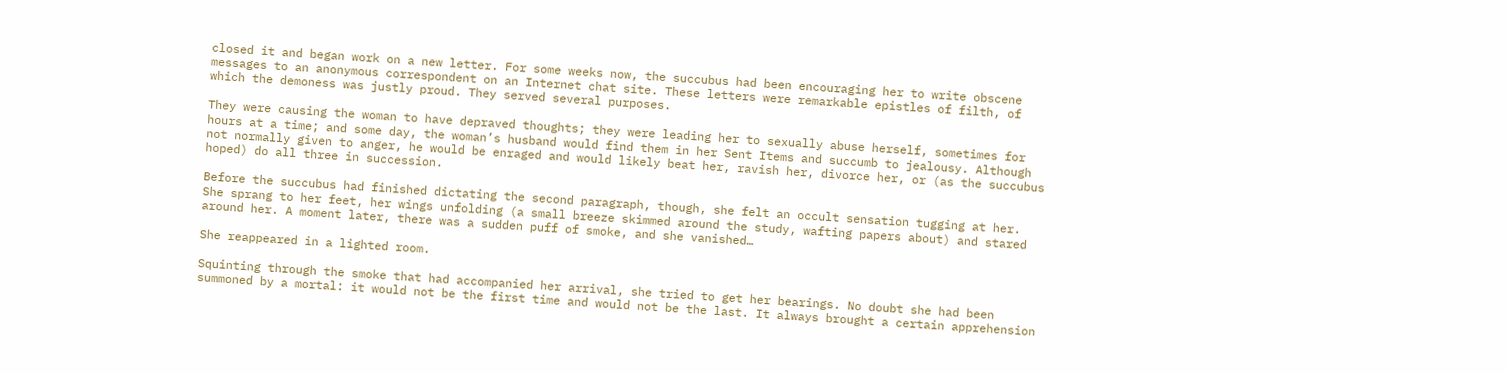closed it and began work on a new letter. For some weeks now, the succubus had been encouraging her to write obscene messages to an anonymous correspondent on an Internet chat site. These letters were remarkable epistles of filth, of which the demoness was justly proud. They served several purposes.

They were causing the woman to have depraved thoughts; they were leading her to sexually abuse herself, sometimes for hours at a time; and some day, the woman’s husband would find them in her Sent Items and succumb to jealousy. Although not normally given to anger, he would be enraged and would likely beat her, ravish her, divorce her, or (as the succubus hoped) do all three in succession.

Before the succubus had finished dictating the second paragraph, though, she felt an occult sensation tugging at her. She sprang to her feet, her wings unfolding (a small breeze skimmed around the study, wafting papers about) and stared around her. A moment later, there was a sudden puff of smoke, and she vanished…

She reappeared in a lighted room.

Squinting through the smoke that had accompanied her arrival, she tried to get her bearings. No doubt she had been summoned by a mortal: it would not be the first time and would not be the last. It always brought a certain apprehension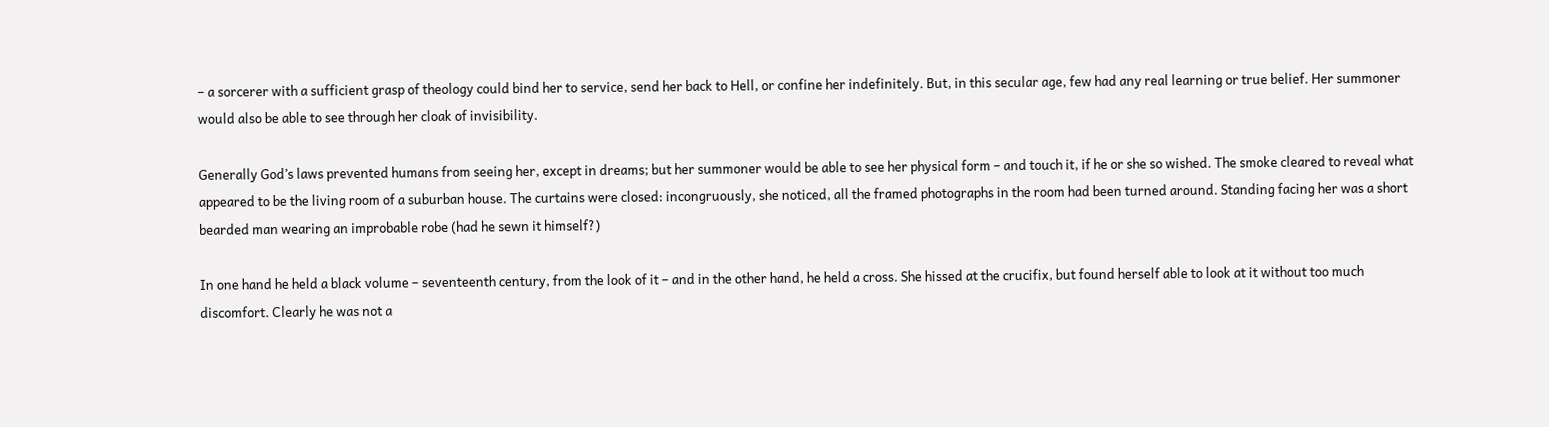– a sorcerer with a sufficient grasp of theology could bind her to service, send her back to Hell, or confine her indefinitely. But, in this secular age, few had any real learning or true belief. Her summoner would also be able to see through her cloak of invisibility.

Generally God’s laws prevented humans from seeing her, except in dreams; but her summoner would be able to see her physical form – and touch it, if he or she so wished. The smoke cleared to reveal what appeared to be the living room of a suburban house. The curtains were closed: incongruously, she noticed, all the framed photographs in the room had been turned around. Standing facing her was a short bearded man wearing an improbable robe (had he sewn it himself?)

In one hand he held a black volume – seventeenth century, from the look of it – and in the other hand, he held a cross. She hissed at the crucifix, but found herself able to look at it without too much discomfort. Clearly he was not a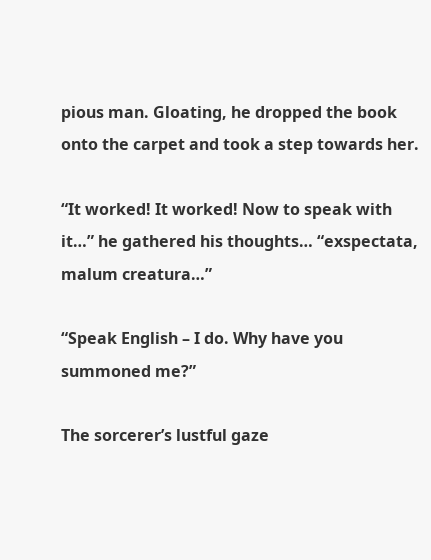pious man. Gloating, he dropped the book onto the carpet and took a step towards her.

“It worked! It worked! Now to speak with it…” he gathered his thoughts… “exspectata, malum creatura…”

“Speak English – I do. Why have you summoned me?”

The sorcerer’s lustful gaze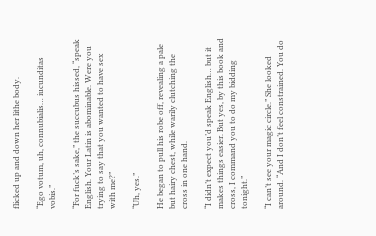flicked up and down her lithe body.

“Ego votum, uh, connubialis… iucunditas vobis.”

“For fuck’s sake,” the succubus hissed, “speak English. Your Latin is abominable. Were you trying to say that you wanted to have sex with me?”

“Uh, yes.”

He began to pull his robe off, revealing a pale but hairy chest, while warily clutching the cross in one hand.

“I didn’t expect you’d speak English… but it makes things easier. But yes, by this book and cross, I command you to do my bidding tonight.”

“I can’t see your magic circle.” She looked around. “And I don’t feel constrained. You do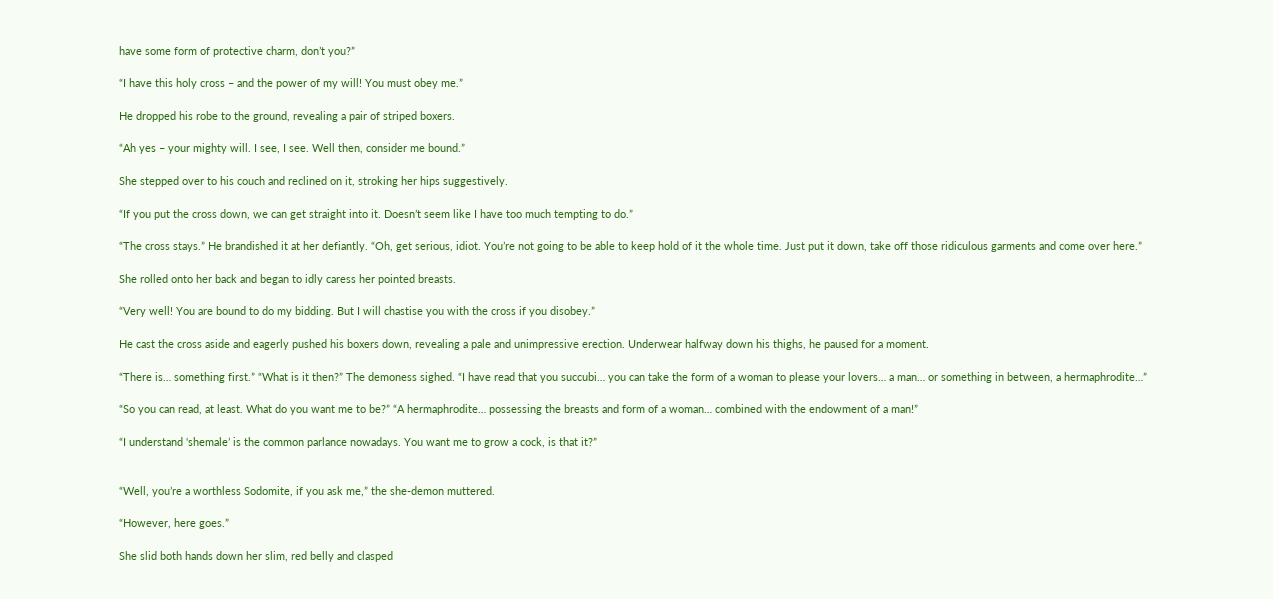have some form of protective charm, don’t you?”

“I have this holy cross – and the power of my will! You must obey me.”

He dropped his robe to the ground, revealing a pair of striped boxers.

“Ah yes – your mighty will. I see, I see. Well then, consider me bound.”

She stepped over to his couch and reclined on it, stroking her hips suggestively.

“If you put the cross down, we can get straight into it. Doesn’t seem like I have too much tempting to do.”

“The cross stays.” He brandished it at her defiantly. “Oh, get serious, idiot. You’re not going to be able to keep hold of it the whole time. Just put it down, take off those ridiculous garments and come over here.”

She rolled onto her back and began to idly caress her pointed breasts.

“Very well! You are bound to do my bidding. But I will chastise you with the cross if you disobey.”

He cast the cross aside and eagerly pushed his boxers down, revealing a pale and unimpressive erection. Underwear halfway down his thighs, he paused for a moment.

“There is… something first.” “What is it then?” The demoness sighed. “I have read that you succubi… you can take the form of a woman to please your lovers… a man… or something in between, a hermaphrodite…”

“So you can read, at least. What do you want me to be?” “A hermaphrodite… possessing the breasts and form of a woman… combined with the endowment of a man!”

“I understand ‘shemale’ is the common parlance nowadays. You want me to grow a cock, is that it?”


“Well, you’re a worthless Sodomite, if you ask me,” the she-demon muttered.

“However, here goes.”

She slid both hands down her slim, red belly and clasped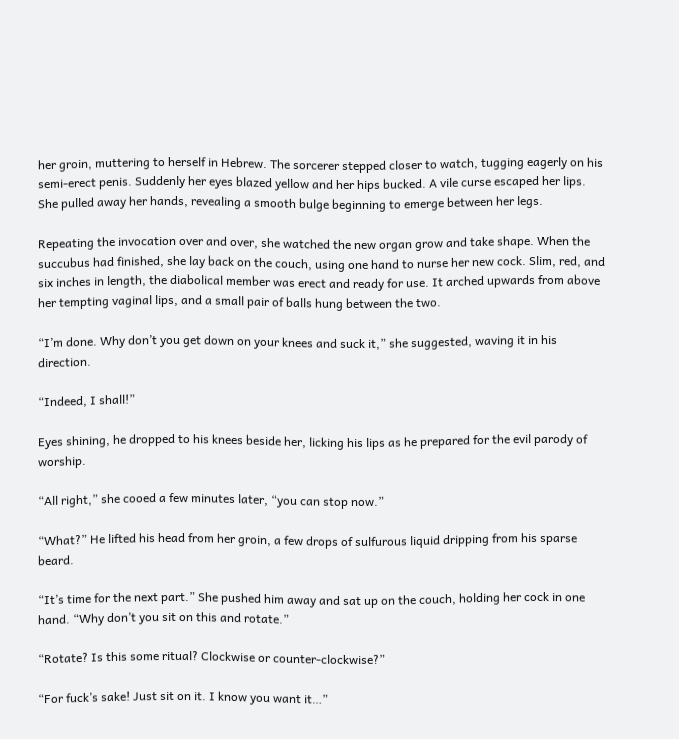her groin, muttering to herself in Hebrew. The sorcerer stepped closer to watch, tugging eagerly on his semi-erect penis. Suddenly her eyes blazed yellow and her hips bucked. A vile curse escaped her lips. She pulled away her hands, revealing a smooth bulge beginning to emerge between her legs.

Repeating the invocation over and over, she watched the new organ grow and take shape. When the succubus had finished, she lay back on the couch, using one hand to nurse her new cock. Slim, red, and six inches in length, the diabolical member was erect and ready for use. It arched upwards from above her tempting vaginal lips, and a small pair of balls hung between the two.

“I’m done. Why don’t you get down on your knees and suck it,” she suggested, waving it in his direction.

“Indeed, I shall!”

Eyes shining, he dropped to his knees beside her, licking his lips as he prepared for the evil parody of worship.

“All right,” she cooed a few minutes later, “you can stop now.”

“What?” He lifted his head from her groin, a few drops of sulfurous liquid dripping from his sparse beard.

“It’s time for the next part.” She pushed him away and sat up on the couch, holding her cock in one hand. “Why don’t you sit on this and rotate.”

“Rotate? Is this some ritual? Clockwise or counter-clockwise?”

“For fuck’s sake! Just sit on it. I know you want it…”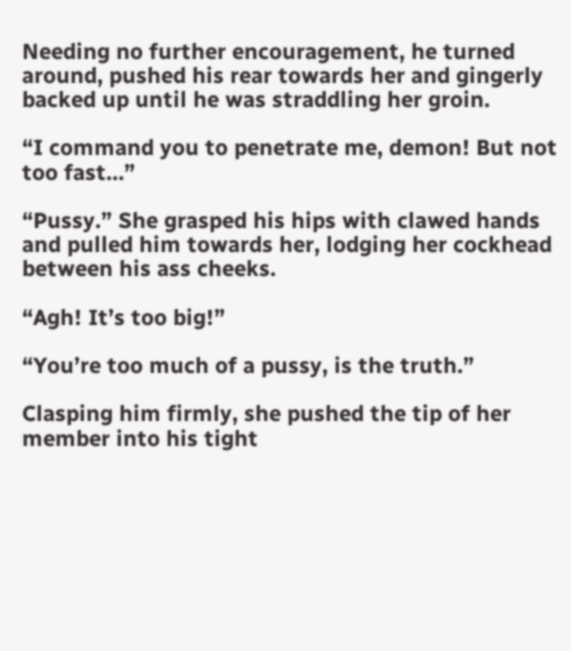Needing no further encouragement, he turned around, pushed his rear towards her and gingerly backed up until he was straddling her groin.

“I command you to penetrate me, demon! But not too fast…”

“Pussy.” She grasped his hips with clawed hands and pulled him towards her, lodging her cockhead between his ass cheeks.

“Agh! It’s too big!”

“You’re too much of a pussy, is the truth.”

Clasping him firmly, she pushed the tip of her member into his tight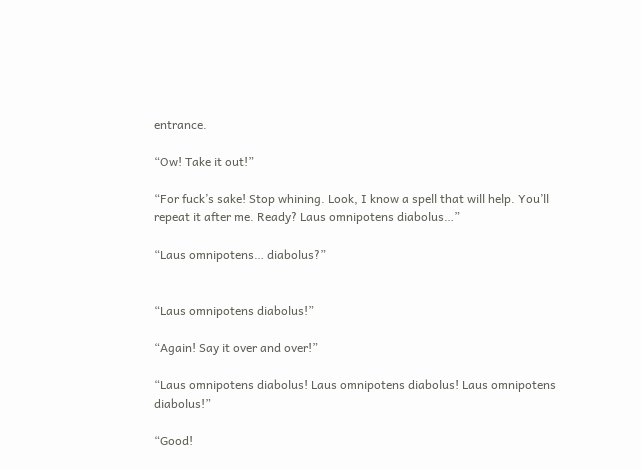entrance.

“Ow! Take it out!”

“For fuck’s sake! Stop whining. Look, I know a spell that will help. You’ll repeat it after me. Ready? Laus omnipotens diabolus…”

“Laus omnipotens… diabolus?”


“Laus omnipotens diabolus!”

“Again! Say it over and over!”

“Laus omnipotens diabolus! Laus omnipotens diabolus! Laus omnipotens diabolus!”

“Good!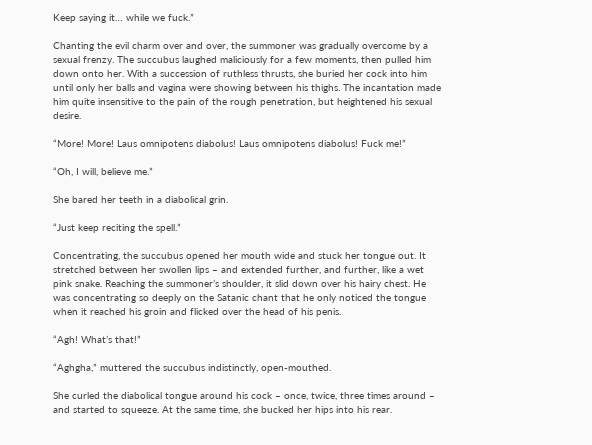Keep saying it… while we fuck.”

Chanting the evil charm over and over, the summoner was gradually overcome by a sexual frenzy. The succubus laughed maliciously for a few moments, then pulled him down onto her. With a succession of ruthless thrusts, she buried her cock into him until only her balls and vagina were showing between his thighs. The incantation made him quite insensitive to the pain of the rough penetration, but heightened his sexual desire.

“More! More! Laus omnipotens diabolus! Laus omnipotens diabolus! Fuck me!”

“Oh, I will, believe me.”

She bared her teeth in a diabolical grin.

“Just keep reciting the spell.”

Concentrating, the succubus opened her mouth wide and stuck her tongue out. It stretched between her swollen lips – and extended further, and further, like a wet pink snake. Reaching the summoner’s shoulder, it slid down over his hairy chest. He was concentrating so deeply on the Satanic chant that he only noticed the tongue when it reached his groin and flicked over the head of his penis.

“Agh! What’s that!”

“Aghgha,” muttered the succubus indistinctly, open-mouthed.

She curled the diabolical tongue around his cock – once, twice, three times around – and started to squeeze. At the same time, she bucked her hips into his rear.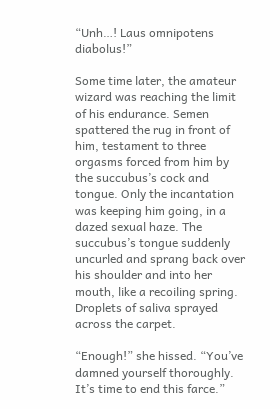“Unh…! Laus omnipotens diabolus!”

Some time later, the amateur wizard was reaching the limit of his endurance. Semen spattered the rug in front of him, testament to three orgasms forced from him by the succubus’s cock and tongue. Only the incantation was keeping him going, in a dazed sexual haze. The succubus’s tongue suddenly uncurled and sprang back over his shoulder and into her mouth, like a recoiling spring. Droplets of saliva sprayed across the carpet.

“Enough!” she hissed. “You’ve damned yourself thoroughly. It’s time to end this farce.”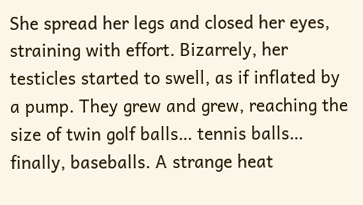She spread her legs and closed her eyes, straining with effort. Bizarrely, her testicles started to swell, as if inflated by a pump. They grew and grew, reaching the size of twin golf balls… tennis balls… finally, baseballs. A strange heat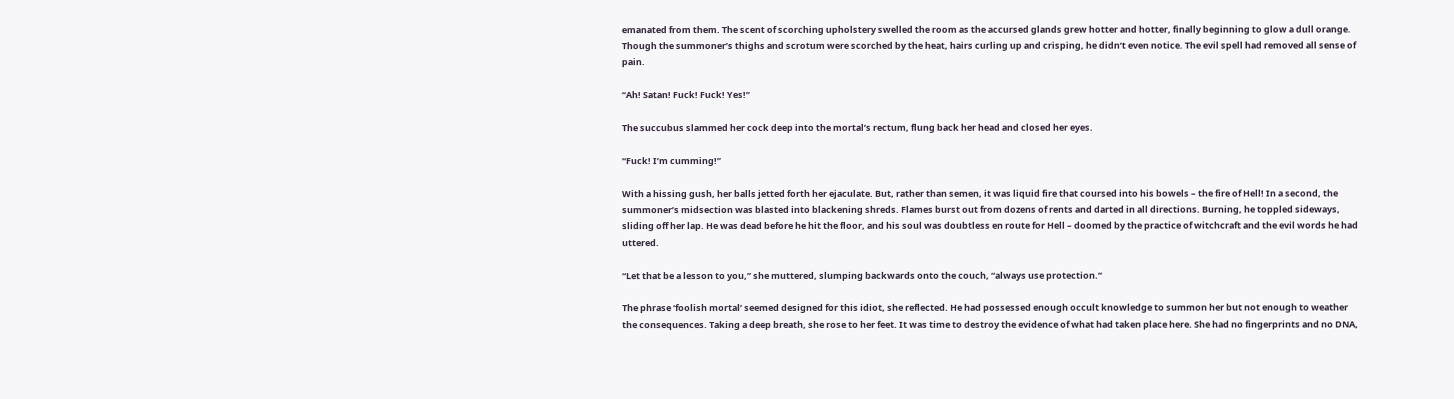emanated from them. The scent of scorching upholstery swelled the room as the accursed glands grew hotter and hotter, finally beginning to glow a dull orange. Though the summoner’s thighs and scrotum were scorched by the heat, hairs curling up and crisping, he didn’t even notice. The evil spell had removed all sense of pain.

“Ah! Satan! Fuck! Fuck! Yes!”

The succubus slammed her cock deep into the mortal’s rectum, flung back her head and closed her eyes.

“Fuck! I’m cumming!”

With a hissing gush, her balls jetted forth her ejaculate. But, rather than semen, it was liquid fire that coursed into his bowels – the fire of Hell! In a second, the summoner’s midsection was blasted into blackening shreds. Flames burst out from dozens of rents and darted in all directions. Burning, he toppled sideways, sliding off her lap. He was dead before he hit the floor, and his soul was doubtless en route for Hell – doomed by the practice of witchcraft and the evil words he had uttered.

“Let that be a lesson to you,” she muttered, slumping backwards onto the couch, “always use protection.”

The phrase ‘foolish mortal’ seemed designed for this idiot, she reflected. He had possessed enough occult knowledge to summon her but not enough to weather the consequences. Taking a deep breath, she rose to her feet. It was time to destroy the evidence of what had taken place here. She had no fingerprints and no DNA,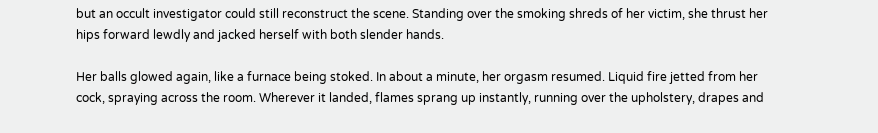but an occult investigator could still reconstruct the scene. Standing over the smoking shreds of her victim, she thrust her hips forward lewdly and jacked herself with both slender hands.

Her balls glowed again, like a furnace being stoked. In about a minute, her orgasm resumed. Liquid fire jetted from her cock, spraying across the room. Wherever it landed, flames sprang up instantly, running over the upholstery, drapes and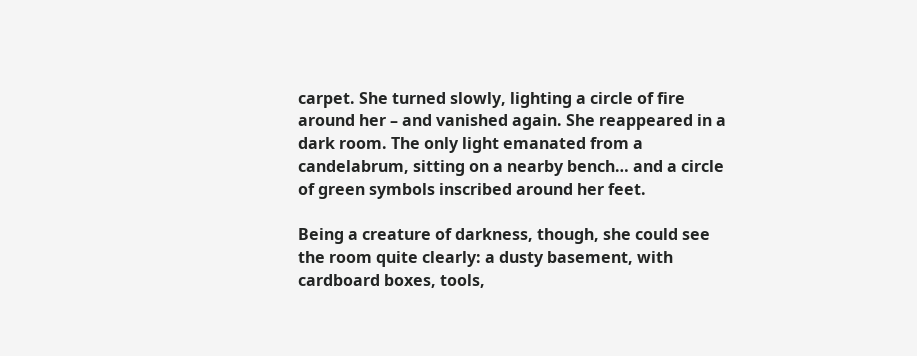carpet. She turned slowly, lighting a circle of fire around her – and vanished again. She reappeared in a dark room. The only light emanated from a candelabrum, sitting on a nearby bench… and a circle of green symbols inscribed around her feet.

Being a creature of darkness, though, she could see the room quite clearly: a dusty basement, with cardboard boxes, tools,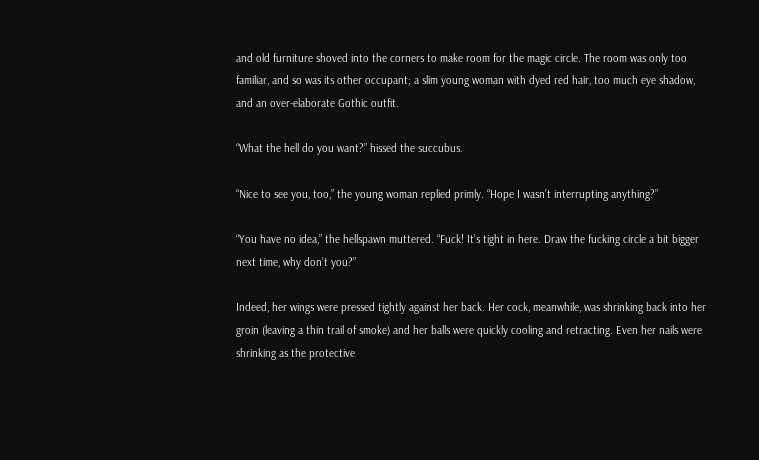and old furniture shoved into the corners to make room for the magic circle. The room was only too familiar, and so was its other occupant; a slim young woman with dyed red hair, too much eye shadow, and an over-elaborate Gothic outfit.

“What the hell do you want?” hissed the succubus.

“Nice to see you, too,” the young woman replied primly. “Hope I wasn’t interrupting anything?”

“You have no idea,” the hellspawn muttered. “Fuck! It’s tight in here. Draw the fucking circle a bit bigger next time, why don’t you?”

Indeed, her wings were pressed tightly against her back. Her cock, meanwhile, was shrinking back into her groin (leaving a thin trail of smoke) and her balls were quickly cooling and retracting. Even her nails were shrinking as the protective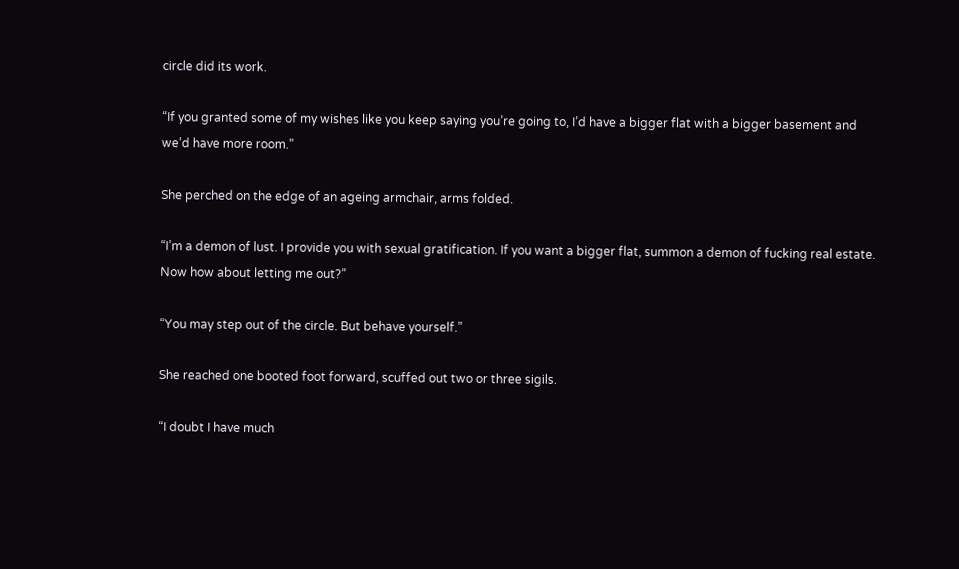circle did its work.

“If you granted some of my wishes like you keep saying you’re going to, I’d have a bigger flat with a bigger basement and we’d have more room.”

She perched on the edge of an ageing armchair, arms folded.

“I’m a demon of lust. I provide you with sexual gratification. If you want a bigger flat, summon a demon of fucking real estate. Now how about letting me out?”

“You may step out of the circle. But behave yourself.”

She reached one booted foot forward, scuffed out two or three sigils.

“I doubt I have much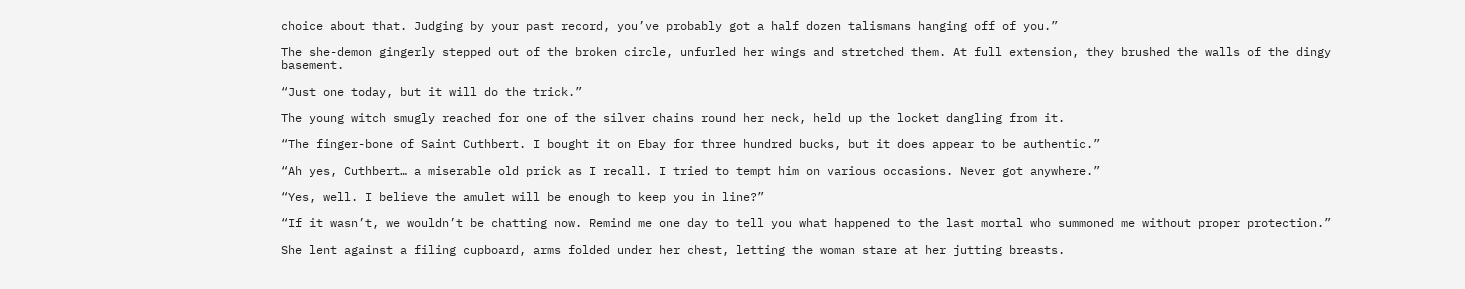choice about that. Judging by your past record, you’ve probably got a half dozen talismans hanging off of you.”

The she-demon gingerly stepped out of the broken circle, unfurled her wings and stretched them. At full extension, they brushed the walls of the dingy basement.

“Just one today, but it will do the trick.”

The young witch smugly reached for one of the silver chains round her neck, held up the locket dangling from it.

“The finger-bone of Saint Cuthbert. I bought it on Ebay for three hundred bucks, but it does appear to be authentic.”

“Ah yes, Cuthbert… a miserable old prick as I recall. I tried to tempt him on various occasions. Never got anywhere.”

“Yes, well. I believe the amulet will be enough to keep you in line?”

“If it wasn’t, we wouldn’t be chatting now. Remind me one day to tell you what happened to the last mortal who summoned me without proper protection.”

She lent against a filing cupboard, arms folded under her chest, letting the woman stare at her jutting breasts.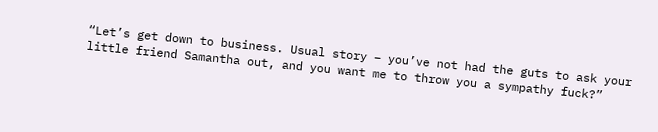“Let’s get down to business. Usual story – you’ve not had the guts to ask your little friend Samantha out, and you want me to throw you a sympathy fuck?”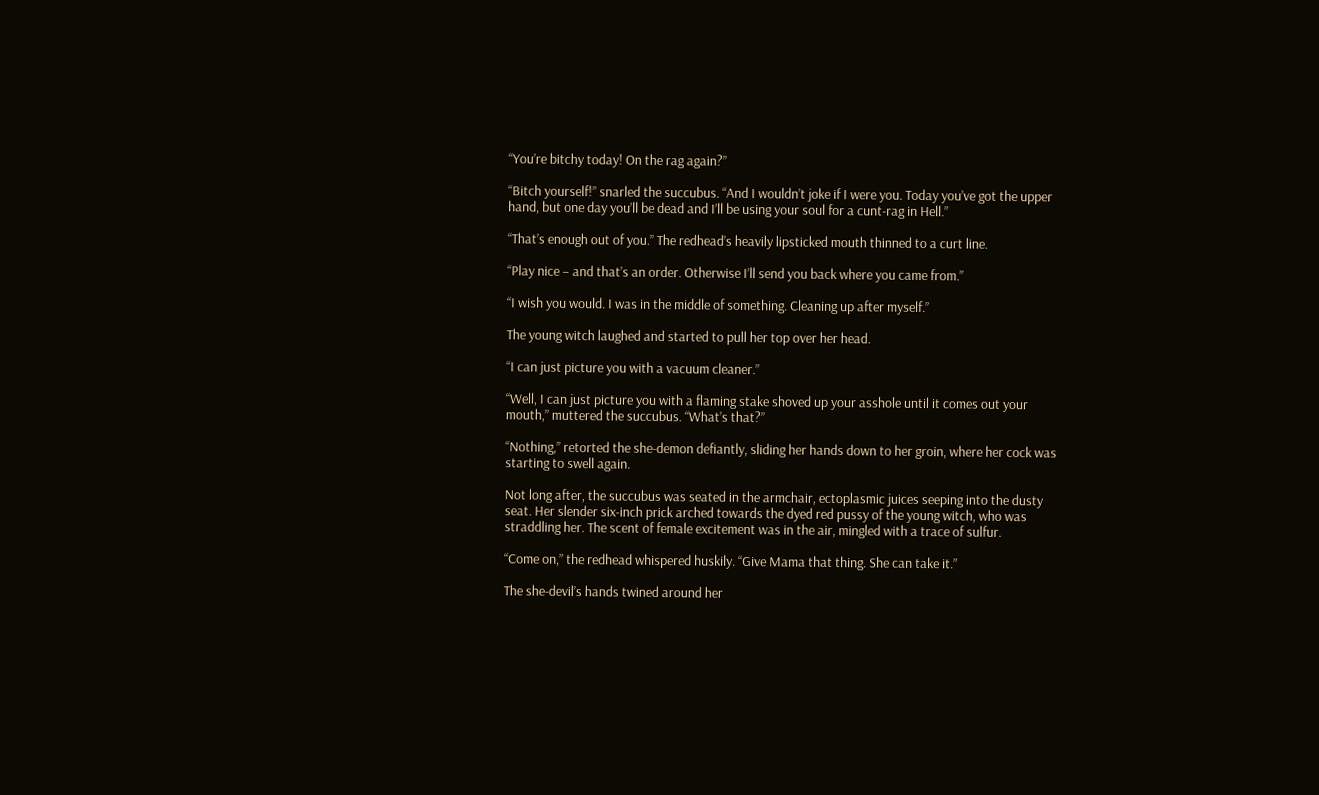“You’re bitchy today! On the rag again?”

“Bitch yourself!” snarled the succubus. “And I wouldn’t joke if I were you. Today you’ve got the upper hand, but one day you’ll be dead and I’ll be using your soul for a cunt-rag in Hell.”

“That’s enough out of you.” The redhead’s heavily lipsticked mouth thinned to a curt line.

“Play nice – and that’s an order. Otherwise I’ll send you back where you came from.”

“I wish you would. I was in the middle of something. Cleaning up after myself.”

The young witch laughed and started to pull her top over her head.

“I can just picture you with a vacuum cleaner.”

“Well, I can just picture you with a flaming stake shoved up your asshole until it comes out your mouth,” muttered the succubus. “What’s that?”

“Nothing,” retorted the she-demon defiantly, sliding her hands down to her groin, where her cock was starting to swell again.

Not long after, the succubus was seated in the armchair, ectoplasmic juices seeping into the dusty seat. Her slender six-inch prick arched towards the dyed red pussy of the young witch, who was straddling her. The scent of female excitement was in the air, mingled with a trace of sulfur.

“Come on,” the redhead whispered huskily. “Give Mama that thing. She can take it.”

The she-devil’s hands twined around her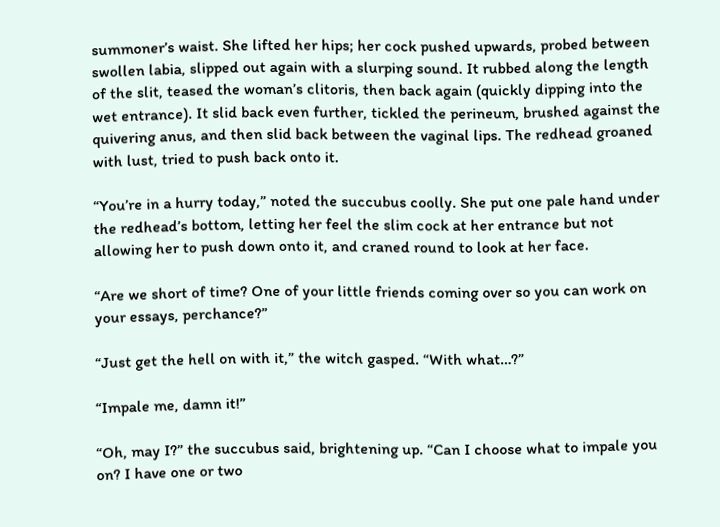summoner’s waist. She lifted her hips; her cock pushed upwards, probed between swollen labia, slipped out again with a slurping sound. It rubbed along the length of the slit, teased the woman’s clitoris, then back again (quickly dipping into the wet entrance). It slid back even further, tickled the perineum, brushed against the quivering anus, and then slid back between the vaginal lips. The redhead groaned with lust, tried to push back onto it.

“You’re in a hurry today,” noted the succubus coolly. She put one pale hand under the redhead’s bottom, letting her feel the slim cock at her entrance but not allowing her to push down onto it, and craned round to look at her face.

“Are we short of time? One of your little friends coming over so you can work on your essays, perchance?”

“Just get the hell on with it,” the witch gasped. “With what…?”

“Impale me, damn it!”

“Oh, may I?” the succubus said, brightening up. “Can I choose what to impale you on? I have one or two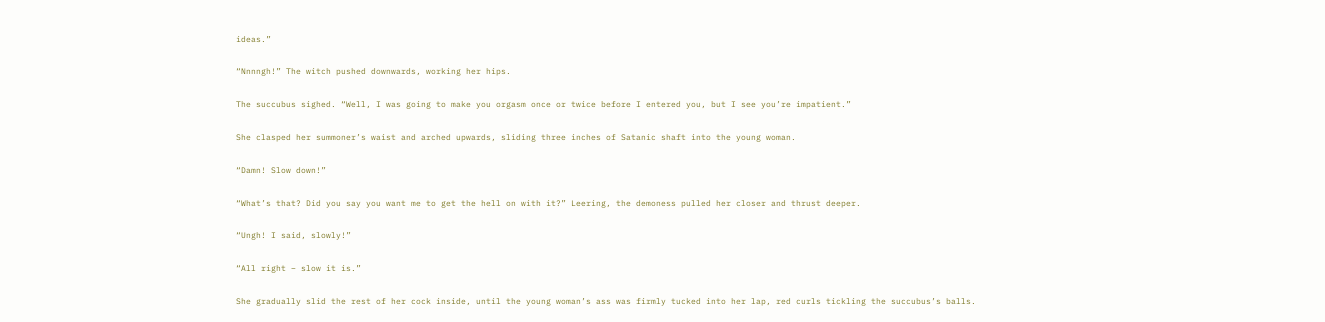ideas.”

“Nnnngh!” The witch pushed downwards, working her hips.

The succubus sighed. “Well, I was going to make you orgasm once or twice before I entered you, but I see you’re impatient.”

She clasped her summoner’s waist and arched upwards, sliding three inches of Satanic shaft into the young woman.

“Damn! Slow down!”

“What’s that? Did you say you want me to get the hell on with it?” Leering, the demoness pulled her closer and thrust deeper.

“Ungh! I said, slowly!”

“All right – slow it is.”

She gradually slid the rest of her cock inside, until the young woman’s ass was firmly tucked into her lap, red curls tickling the succubus’s balls.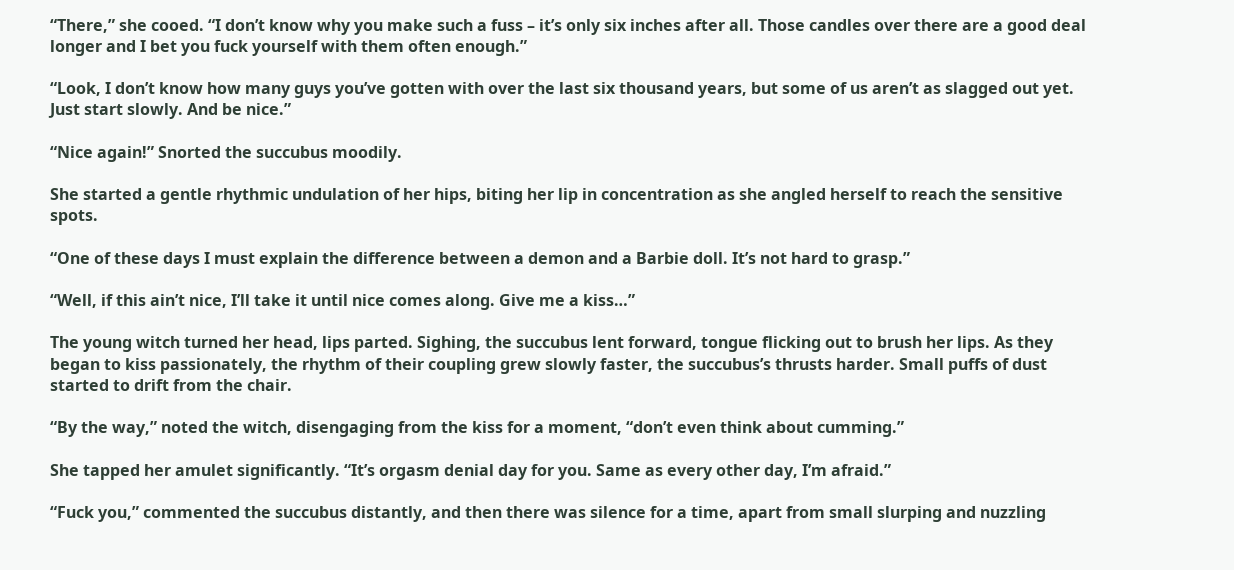“There,” she cooed. “I don’t know why you make such a fuss – it’s only six inches after all. Those candles over there are a good deal longer and I bet you fuck yourself with them often enough.”

“Look, I don’t know how many guys you’ve gotten with over the last six thousand years, but some of us aren’t as slagged out yet. Just start slowly. And be nice.”

“Nice again!” Snorted the succubus moodily.

She started a gentle rhythmic undulation of her hips, biting her lip in concentration as she angled herself to reach the sensitive spots.

“One of these days I must explain the difference between a demon and a Barbie doll. It’s not hard to grasp.”

“Well, if this ain’t nice, I’ll take it until nice comes along. Give me a kiss…”

The young witch turned her head, lips parted. Sighing, the succubus lent forward, tongue flicking out to brush her lips. As they began to kiss passionately, the rhythm of their coupling grew slowly faster, the succubus’s thrusts harder. Small puffs of dust started to drift from the chair.

“By the way,” noted the witch, disengaging from the kiss for a moment, “don’t even think about cumming.”

She tapped her amulet significantly. “It’s orgasm denial day for you. Same as every other day, I’m afraid.”

“Fuck you,” commented the succubus distantly, and then there was silence for a time, apart from small slurping and nuzzling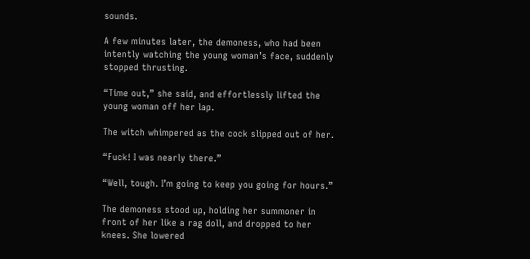sounds.

A few minutes later, the demoness, who had been intently watching the young woman’s face, suddenly stopped thrusting.

“Time out,” she said, and effortlessly lifted the young woman off her lap.

The witch whimpered as the cock slipped out of her.

“Fuck! I was nearly there.”

“Well, tough. I’m going to keep you going for hours.”

The demoness stood up, holding her summoner in front of her like a rag doll, and dropped to her knees. She lowered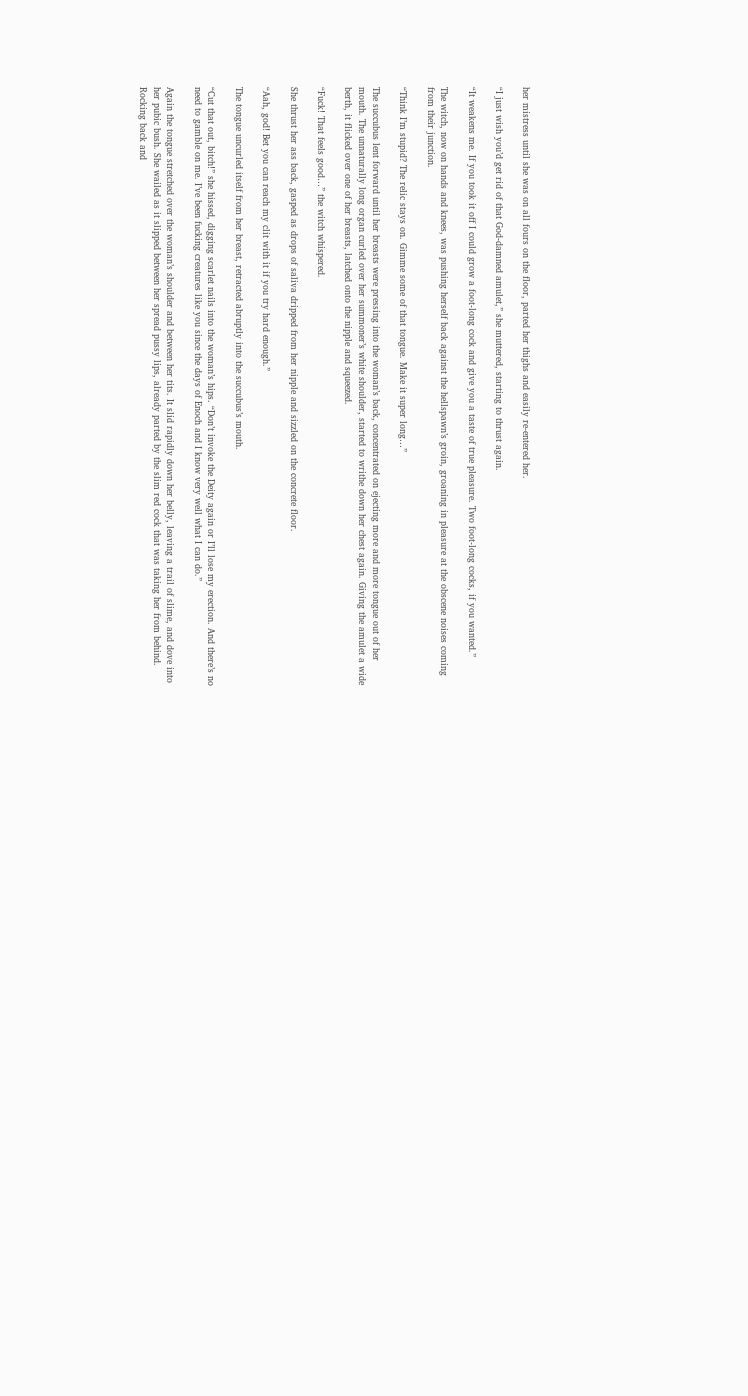her mistress until she was on all fours on the floor, parted her thighs and easily re-entered her.

“I just wish you’d get rid of that God-damned amulet,” she muttered, starting to thrust again.

“It weakens me. If you took it off I could grow a foot-long cock and give you a taste of true pleasure. Two foot-long cocks, if you wanted.”

The witch, now on hands and knees, was pushing herself back against the hellspawn’s groin, groaning in pleasure at the obscene noises coming from their junction.

“Think I’m stupid? The relic stays on. Gimme some of that tongue. Make it super long…”

The succubus lent forward until her breasts were pressing into the woman’s back, concentrated on ejecting more and more tongue out of her mouth. The unnaturally long organ curled over her summoner’s white shoulder, started to writhe down her chest again. Giving the amulet a wide berth, it flicked over one of her breasts, latched onto the nipple and squeezed.

“Fuck! That feels good…” the witch whispered.

She thrust her ass back, gasped as drops of saliva dripped from her nipple and sizzled on the concrete floor.

“Aah, god! Bet you can reach my clit with it if you try hard enough.”

The tongue uncurled itself from her breast, retracted abruptly into the succubus’s mouth.

“Cut that out, bitch!” she hissed, digging scarlet nails into the woman’s hips. “Don’t invoke the Deity again or I’ll lose my erection. And there’s no need to gamble on me. I’ve been fucking creatures like you since the days of Enoch and I know very well what I can do.”

Again the tongue stretched over the woman’s shoulder and between her tits. It slid rapidly down her belly, leaving a trail of slime, and dove into her pubic bush. She wailed as it slipped between her spread pussy lips, already parted by the slim red cock that was taking her from behind. Rocking back and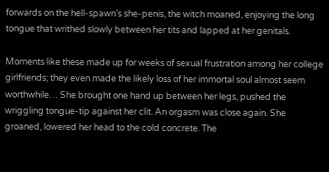forwards on the hell-spawn’s she-penis, the witch moaned, enjoying the long tongue that writhed slowly between her tits and lapped at her genitals.

Moments like these made up for weeks of sexual frustration among her college girlfriends; they even made the likely loss of her immortal soul almost seem worthwhile… She brought one hand up between her legs, pushed the wriggling tongue-tip against her clit. An orgasm was close again. She groaned, lowered her head to the cold concrete. The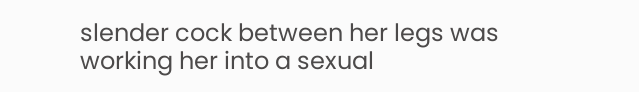slender cock between her legs was working her into a sexual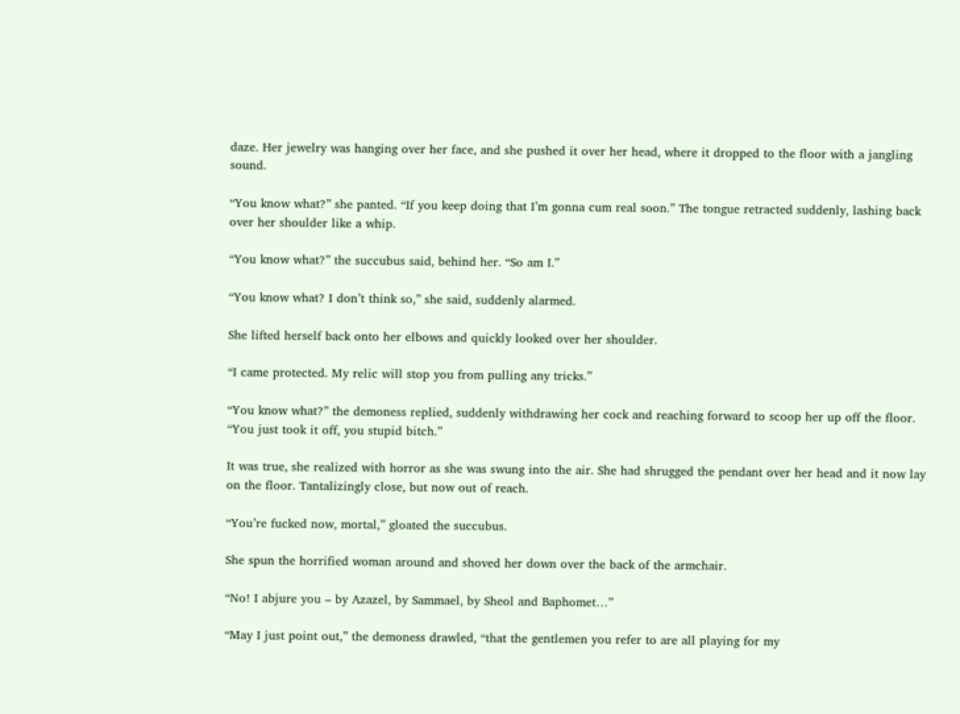daze. Her jewelry was hanging over her face, and she pushed it over her head, where it dropped to the floor with a jangling sound.

“You know what?” she panted. “If you keep doing that I’m gonna cum real soon.” The tongue retracted suddenly, lashing back over her shoulder like a whip.

“You know what?” the succubus said, behind her. “So am I.”

“You know what? I don’t think so,” she said, suddenly alarmed.

She lifted herself back onto her elbows and quickly looked over her shoulder.

“I came protected. My relic will stop you from pulling any tricks.”

“You know what?” the demoness replied, suddenly withdrawing her cock and reaching forward to scoop her up off the floor. “You just took it off, you stupid bitch.”

It was true, she realized with horror as she was swung into the air. She had shrugged the pendant over her head and it now lay on the floor. Tantalizingly close, but now out of reach.

“You’re fucked now, mortal,” gloated the succubus.

She spun the horrified woman around and shoved her down over the back of the armchair.

“No! I abjure you – by Azazel, by Sammael, by Sheol and Baphomet…”

“May I just point out,” the demoness drawled, “that the gentlemen you refer to are all playing for my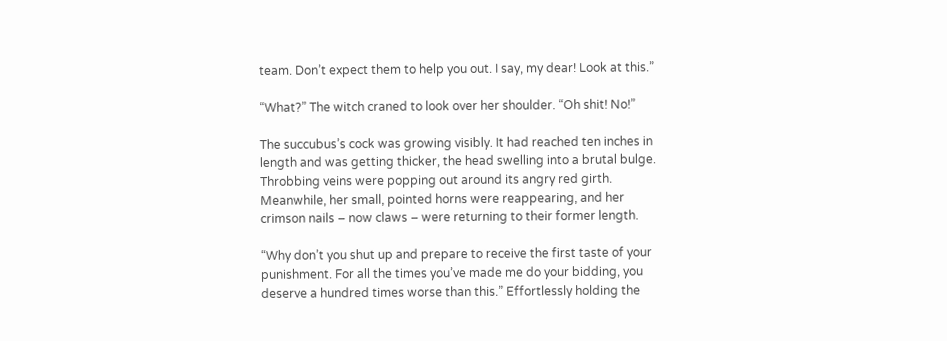team. Don’t expect them to help you out. I say, my dear! Look at this.”

“What?” The witch craned to look over her shoulder. “Oh shit! No!”

The succubus’s cock was growing visibly. It had reached ten inches in length and was getting thicker, the head swelling into a brutal bulge. Throbbing veins were popping out around its angry red girth. Meanwhile, her small, pointed horns were reappearing, and her crimson nails – now claws – were returning to their former length.

“Why don’t you shut up and prepare to receive the first taste of your punishment. For all the times you’ve made me do your bidding, you deserve a hundred times worse than this.” Effortlessly holding the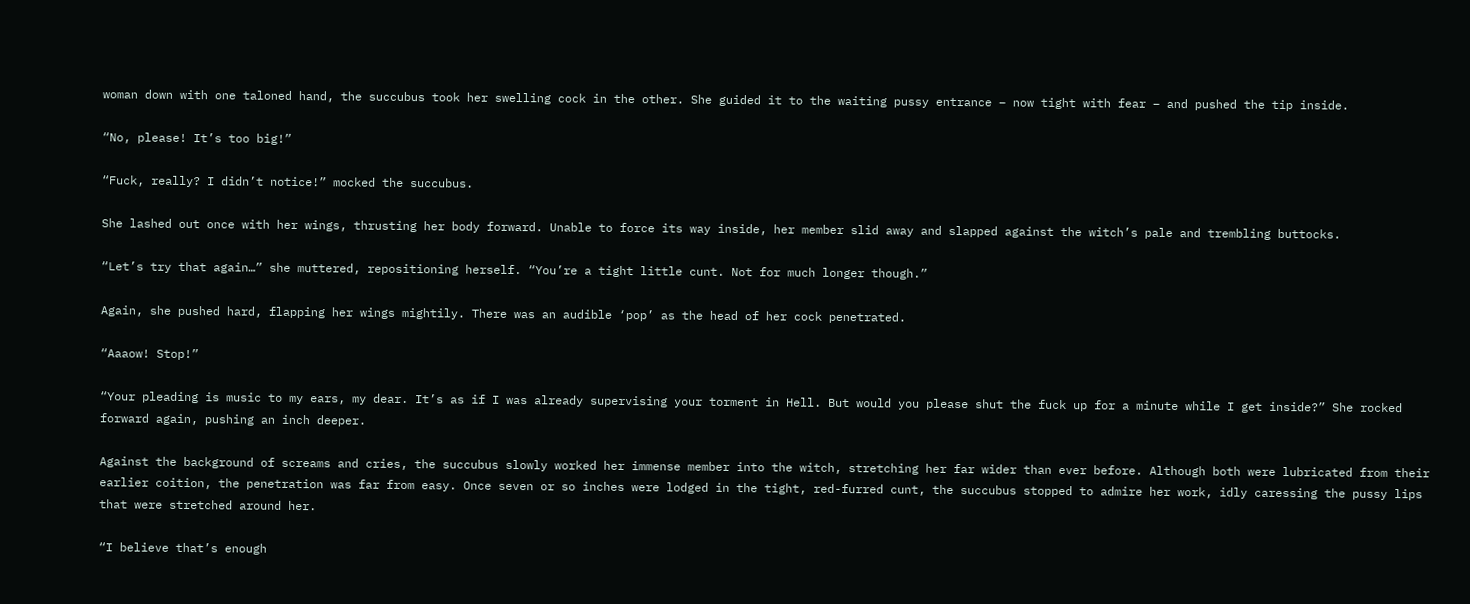woman down with one taloned hand, the succubus took her swelling cock in the other. She guided it to the waiting pussy entrance – now tight with fear – and pushed the tip inside.

“No, please! It’s too big!”

“Fuck, really? I didn’t notice!” mocked the succubus.

She lashed out once with her wings, thrusting her body forward. Unable to force its way inside, her member slid away and slapped against the witch’s pale and trembling buttocks.

“Let’s try that again…” she muttered, repositioning herself. “You’re a tight little cunt. Not for much longer though.”

Again, she pushed hard, flapping her wings mightily. There was an audible ‘pop’ as the head of her cock penetrated.

“Aaaow! Stop!”

“Your pleading is music to my ears, my dear. It’s as if I was already supervising your torment in Hell. But would you please shut the fuck up for a minute while I get inside?” She rocked forward again, pushing an inch deeper.

Against the background of screams and cries, the succubus slowly worked her immense member into the witch, stretching her far wider than ever before. Although both were lubricated from their earlier coition, the penetration was far from easy. Once seven or so inches were lodged in the tight, red-furred cunt, the succubus stopped to admire her work, idly caressing the pussy lips that were stretched around her.

“I believe that’s enough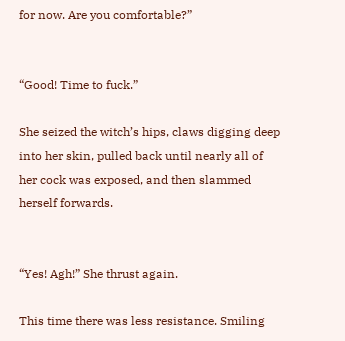for now. Are you comfortable?”


“Good! Time to fuck.”

She seized the witch’s hips, claws digging deep into her skin, pulled back until nearly all of her cock was exposed, and then slammed herself forwards.


“Yes! Agh!” She thrust again.

This time there was less resistance. Smiling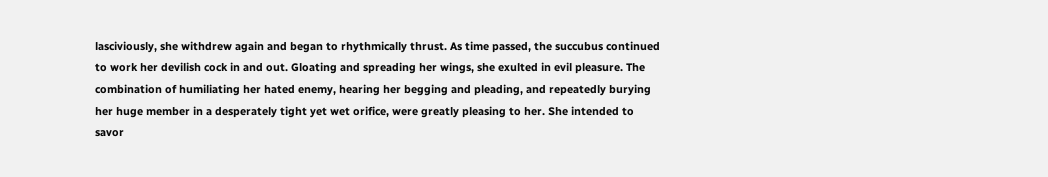lasciviously, she withdrew again and began to rhythmically thrust. As time passed, the succubus continued to work her devilish cock in and out. Gloating and spreading her wings, she exulted in evil pleasure. The combination of humiliating her hated enemy, hearing her begging and pleading, and repeatedly burying her huge member in a desperately tight yet wet orifice, were greatly pleasing to her. She intended to savor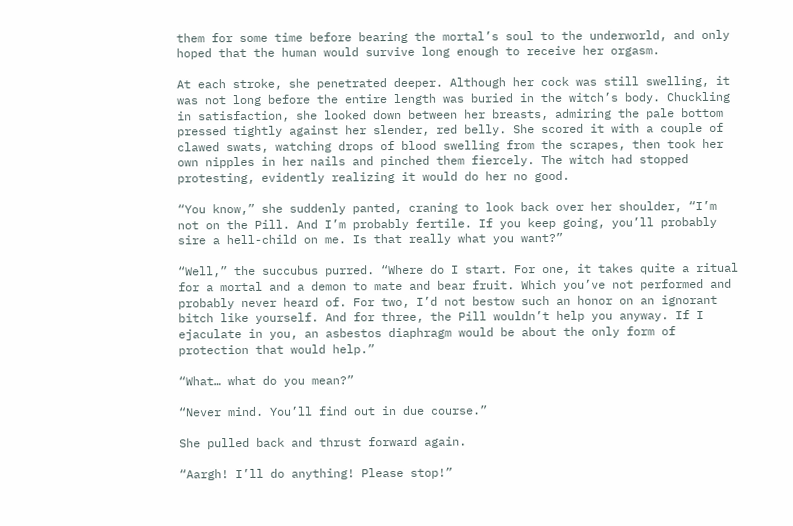them for some time before bearing the mortal’s soul to the underworld, and only hoped that the human would survive long enough to receive her orgasm.

At each stroke, she penetrated deeper. Although her cock was still swelling, it was not long before the entire length was buried in the witch’s body. Chuckling in satisfaction, she looked down between her breasts, admiring the pale bottom pressed tightly against her slender, red belly. She scored it with a couple of clawed swats, watching drops of blood swelling from the scrapes, then took her own nipples in her nails and pinched them fiercely. The witch had stopped protesting, evidently realizing it would do her no good.

“You know,” she suddenly panted, craning to look back over her shoulder, “I’m not on the Pill. And I’m probably fertile. If you keep going, you’ll probably sire a hell-child on me. Is that really what you want?”

“Well,” the succubus purred. “Where do I start. For one, it takes quite a ritual for a mortal and a demon to mate and bear fruit. Which you’ve not performed and probably never heard of. For two, I’d not bestow such an honor on an ignorant bitch like yourself. And for three, the Pill wouldn’t help you anyway. If I ejaculate in you, an asbestos diaphragm would be about the only form of protection that would help.”

“What… what do you mean?”

“Never mind. You’ll find out in due course.”

She pulled back and thrust forward again.

“Aargh! I’ll do anything! Please stop!”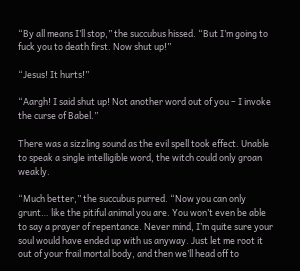“By all means I’ll stop,” the succubus hissed. “But I’m going to fuck you to death first. Now shut up!”

“Jesus! It hurts!”

“Aargh! I said shut up! Not another word out of you – I invoke the curse of Babel.”

There was a sizzling sound as the evil spell took effect. Unable to speak a single intelligible word, the witch could only groan weakly.

“Much better,” the succubus purred. “Now you can only grunt… like the pitiful animal you are. You won’t even be able to say a prayer of repentance. Never mind, I’m quite sure your soul would have ended up with us anyway. Just let me root it out of your frail mortal body, and then we’ll head off to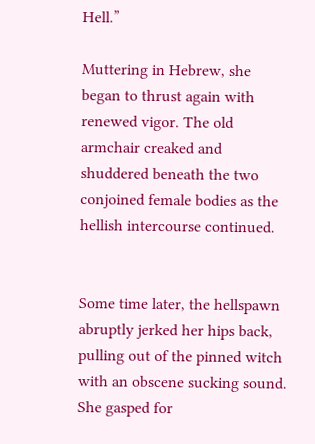Hell.”

Muttering in Hebrew, she began to thrust again with renewed vigor. The old armchair creaked and shuddered beneath the two conjoined female bodies as the hellish intercourse continued.


Some time later, the hellspawn abruptly jerked her hips back, pulling out of the pinned witch with an obscene sucking sound. She gasped for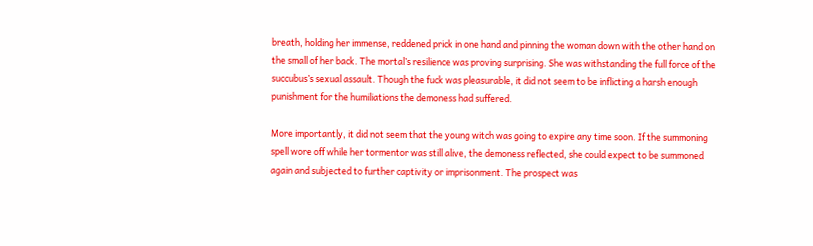breath, holding her immense, reddened prick in one hand and pinning the woman down with the other hand on the small of her back. The mortal’s resilience was proving surprising. She was withstanding the full force of the succubus’s sexual assault. Though the fuck was pleasurable, it did not seem to be inflicting a harsh enough punishment for the humiliations the demoness had suffered.

More importantly, it did not seem that the young witch was going to expire any time soon. If the summoning spell wore off while her tormentor was still alive, the demoness reflected, she could expect to be summoned again and subjected to further captivity or imprisonment. The prospect was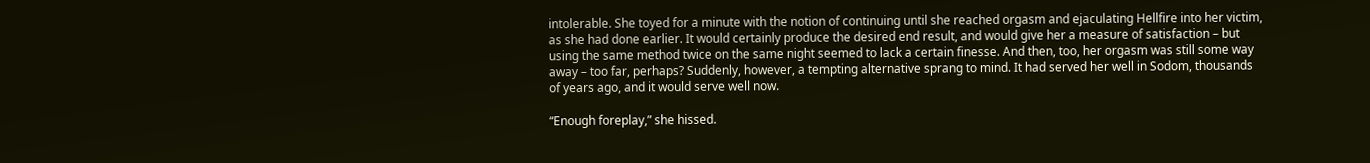intolerable. She toyed for a minute with the notion of continuing until she reached orgasm and ejaculating Hellfire into her victim, as she had done earlier. It would certainly produce the desired end result, and would give her a measure of satisfaction – but using the same method twice on the same night seemed to lack a certain finesse. And then, too, her orgasm was still some way away – too far, perhaps? Suddenly, however, a tempting alternative sprang to mind. It had served her well in Sodom, thousands of years ago, and it would serve well now.

“Enough foreplay,” she hissed.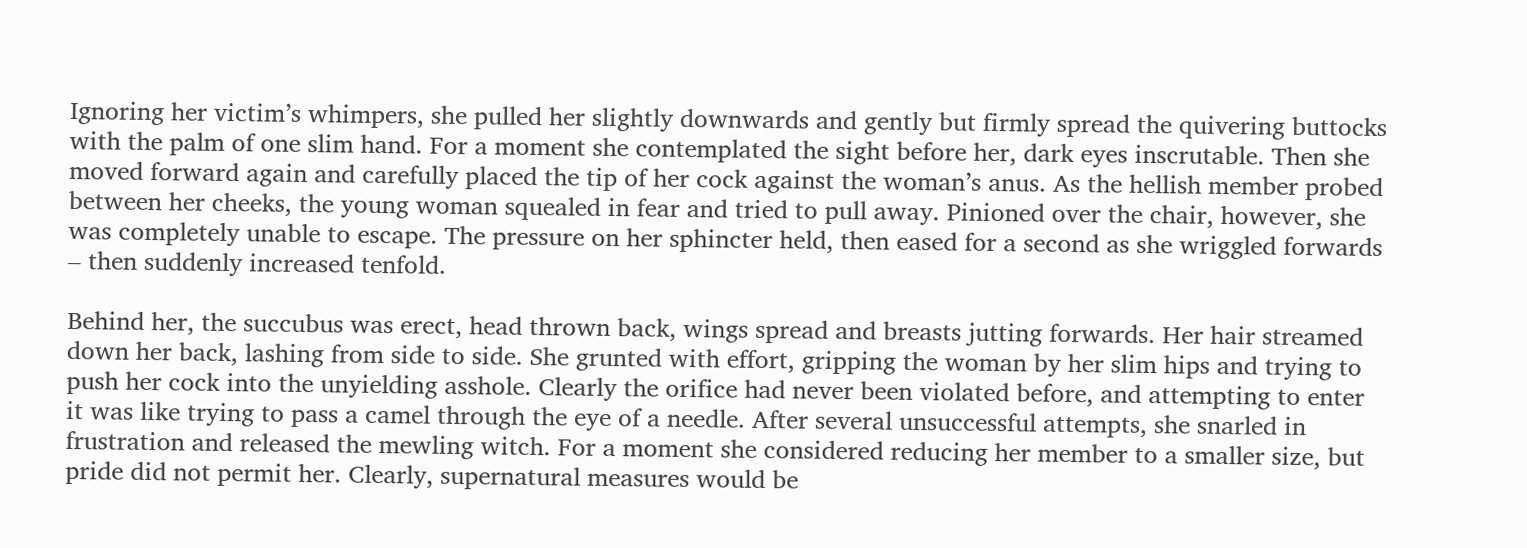Ignoring her victim’s whimpers, she pulled her slightly downwards and gently but firmly spread the quivering buttocks with the palm of one slim hand. For a moment she contemplated the sight before her, dark eyes inscrutable. Then she moved forward again and carefully placed the tip of her cock against the woman’s anus. As the hellish member probed between her cheeks, the young woman squealed in fear and tried to pull away. Pinioned over the chair, however, she was completely unable to escape. The pressure on her sphincter held, then eased for a second as she wriggled forwards – then suddenly increased tenfold.

Behind her, the succubus was erect, head thrown back, wings spread and breasts jutting forwards. Her hair streamed down her back, lashing from side to side. She grunted with effort, gripping the woman by her slim hips and trying to push her cock into the unyielding asshole. Clearly the orifice had never been violated before, and attempting to enter it was like trying to pass a camel through the eye of a needle. After several unsuccessful attempts, she snarled in frustration and released the mewling witch. For a moment she considered reducing her member to a smaller size, but pride did not permit her. Clearly, supernatural measures would be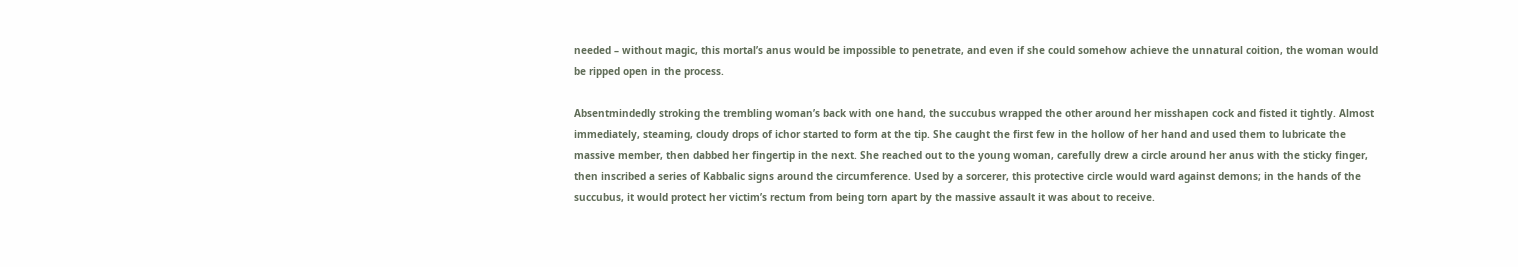needed – without magic, this mortal’s anus would be impossible to penetrate, and even if she could somehow achieve the unnatural coition, the woman would be ripped open in the process.

Absentmindedly stroking the trembling woman’s back with one hand, the succubus wrapped the other around her misshapen cock and fisted it tightly. Almost immediately, steaming, cloudy drops of ichor started to form at the tip. She caught the first few in the hollow of her hand and used them to lubricate the massive member, then dabbed her fingertip in the next. She reached out to the young woman, carefully drew a circle around her anus with the sticky finger, then inscribed a series of Kabbalic signs around the circumference. Used by a sorcerer, this protective circle would ward against demons; in the hands of the succubus, it would protect her victim’s rectum from being torn apart by the massive assault it was about to receive.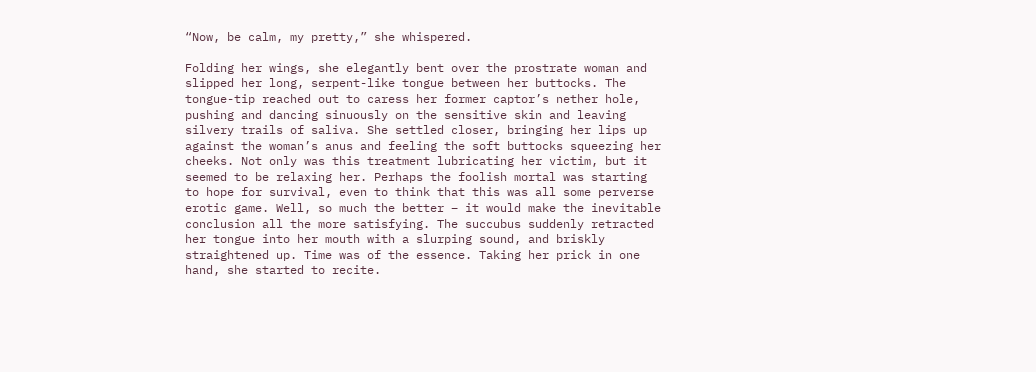“Now, be calm, my pretty,” she whispered.

Folding her wings, she elegantly bent over the prostrate woman and slipped her long, serpent-like tongue between her buttocks. The tongue-tip reached out to caress her former captor’s nether hole, pushing and dancing sinuously on the sensitive skin and leaving silvery trails of saliva. She settled closer, bringing her lips up against the woman’s anus and feeling the soft buttocks squeezing her cheeks. Not only was this treatment lubricating her victim, but it seemed to be relaxing her. Perhaps the foolish mortal was starting to hope for survival, even to think that this was all some perverse erotic game. Well, so much the better – it would make the inevitable conclusion all the more satisfying. The succubus suddenly retracted her tongue into her mouth with a slurping sound, and briskly straightened up. Time was of the essence. Taking her prick in one hand, she started to recite.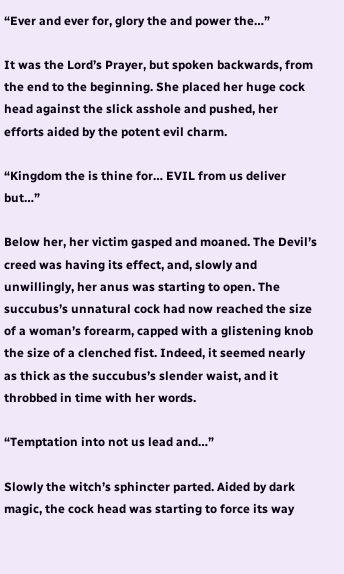“Ever and ever for, glory the and power the…”

It was the Lord’s Prayer, but spoken backwards, from the end to the beginning. She placed her huge cock head against the slick asshole and pushed, her efforts aided by the potent evil charm.

“Kingdom the is thine for… EVIL from us deliver but…”

Below her, her victim gasped and moaned. The Devil’s creed was having its effect, and, slowly and unwillingly, her anus was starting to open. The succubus’s unnatural cock had now reached the size of a woman’s forearm, capped with a glistening knob the size of a clenched fist. Indeed, it seemed nearly as thick as the succubus’s slender waist, and it throbbed in time with her words.

“Temptation into not us lead and…”

Slowly the witch’s sphincter parted. Aided by dark magic, the cock head was starting to force its way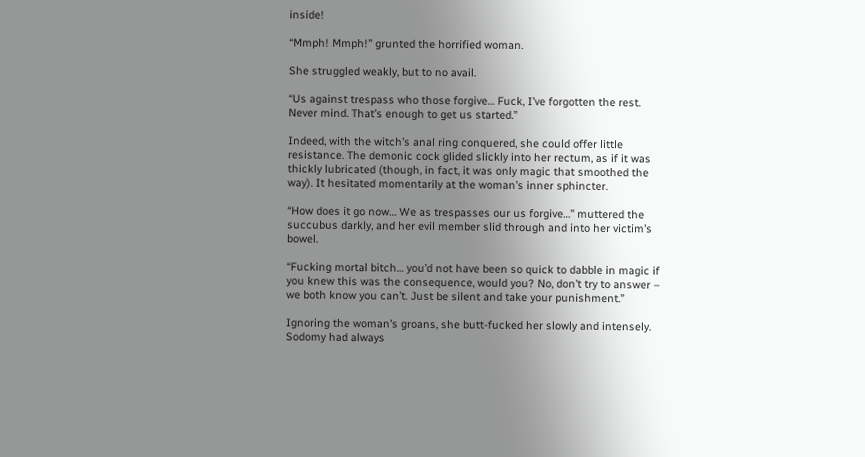inside!

“Mmph! Mmph!” grunted the horrified woman.

She struggled weakly, but to no avail.

“Us against trespass who those forgive… Fuck, I’ve forgotten the rest. Never mind. That’s enough to get us started.”

Indeed, with the witch’s anal ring conquered, she could offer little resistance. The demonic cock glided slickly into her rectum, as if it was thickly lubricated (though, in fact, it was only magic that smoothed the way). It hesitated momentarily at the woman’s inner sphincter.

“How does it go now… We as trespasses our us forgive…” muttered the succubus darkly, and her evil member slid through and into her victim’s bowel.

“Fucking mortal bitch… you’d not have been so quick to dabble in magic if you knew this was the consequence, would you? No, don’t try to answer – we both know you can’t. Just be silent and take your punishment.”

Ignoring the woman’s groans, she butt-fucked her slowly and intensely. Sodomy had always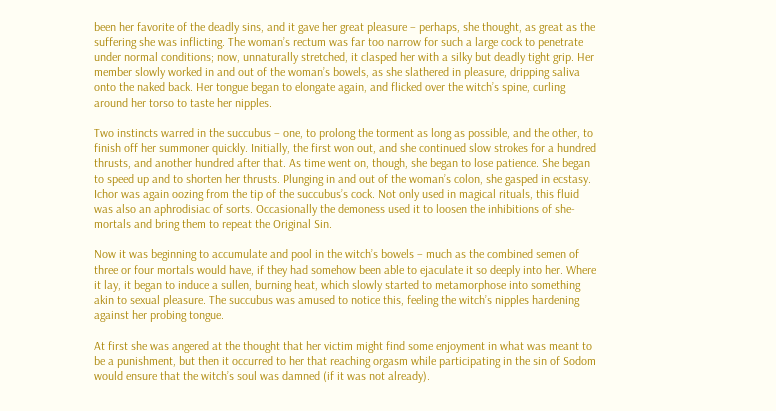been her favorite of the deadly sins, and it gave her great pleasure – perhaps, she thought, as great as the suffering she was inflicting. The woman’s rectum was far too narrow for such a large cock to penetrate under normal conditions; now, unnaturally stretched, it clasped her with a silky but deadly tight grip. Her member slowly worked in and out of the woman’s bowels, as she slathered in pleasure, dripping saliva onto the naked back. Her tongue began to elongate again, and flicked over the witch’s spine, curling around her torso to taste her nipples.

Two instincts warred in the succubus – one, to prolong the torment as long as possible, and the other, to finish off her summoner quickly. Initially, the first won out, and she continued slow strokes for a hundred thrusts, and another hundred after that. As time went on, though, she began to lose patience. She began to speed up and to shorten her thrusts. Plunging in and out of the woman’s colon, she gasped in ecstasy. Ichor was again oozing from the tip of the succubus’s cock. Not only used in magical rituals, this fluid was also an aphrodisiac of sorts. Occasionally the demoness used it to loosen the inhibitions of she-mortals and bring them to repeat the Original Sin.

Now it was beginning to accumulate and pool in the witch’s bowels – much as the combined semen of three or four mortals would have, if they had somehow been able to ejaculate it so deeply into her. Where it lay, it began to induce a sullen, burning heat, which slowly started to metamorphose into something akin to sexual pleasure. The succubus was amused to notice this, feeling the witch’s nipples hardening against her probing tongue.

At first she was angered at the thought that her victim might find some enjoyment in what was meant to be a punishment, but then it occurred to her that reaching orgasm while participating in the sin of Sodom would ensure that the witch’s soul was damned (if it was not already).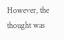However, the thought was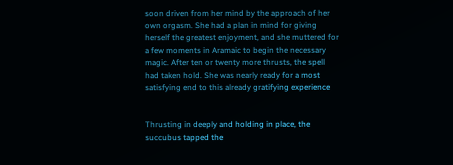soon driven from her mind by the approach of her own orgasm. She had a plan in mind for giving herself the greatest enjoyment, and she muttered for a few moments in Aramaic to begin the necessary magic. After ten or twenty more thrusts, the spell had taken hold. She was nearly ready for a most satisfying end to this already gratifying experience


Thrusting in deeply and holding in place, the succubus tapped the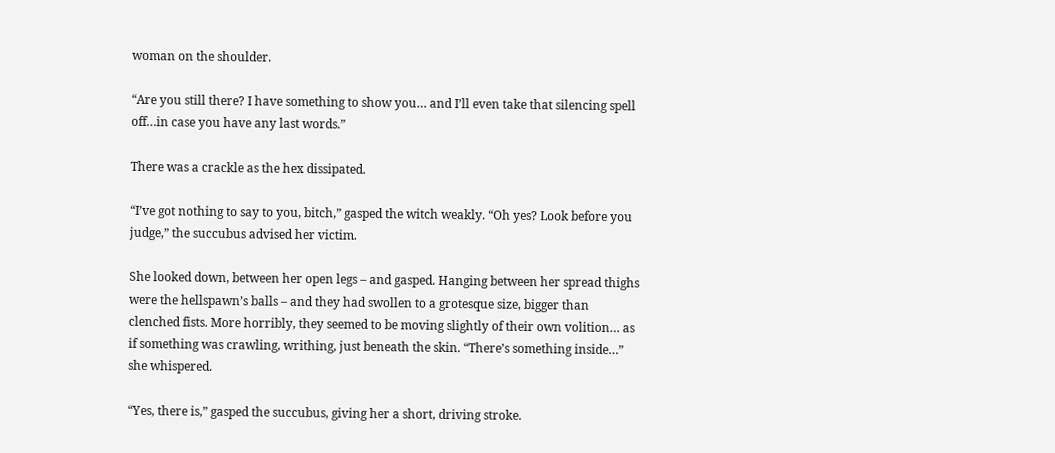woman on the shoulder.

“Are you still there? I have something to show you… and I’ll even take that silencing spell off…in case you have any last words.”

There was a crackle as the hex dissipated.

“I’ve got nothing to say to you, bitch,” gasped the witch weakly. “Oh yes? Look before you judge,” the succubus advised her victim.

She looked down, between her open legs – and gasped. Hanging between her spread thighs were the hellspawn’s balls – and they had swollen to a grotesque size, bigger than clenched fists. More horribly, they seemed to be moving slightly of their own volition… as if something was crawling, writhing, just beneath the skin. “There’s something inside…” she whispered.

“Yes, there is,” gasped the succubus, giving her a short, driving stroke.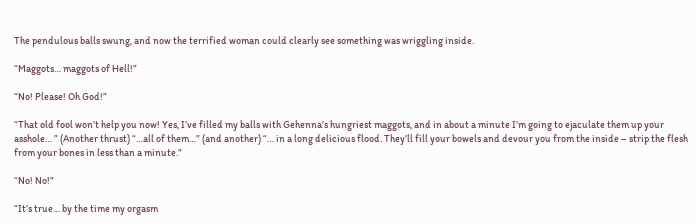The pendulous balls swung, and now the terrified woman could clearly see something was wriggling inside.

“Maggots… maggots of Hell!”

“No! Please! Oh God!”

“That old fool won’t help you now! Yes, I’ve filled my balls with Gehenna’s hungriest maggots, and in about a minute I’m going to ejaculate them up your asshole… ” (Another thrust) “…all of them…” (and another) “… in a long delicious flood. They’ll fill your bowels and devour you from the inside – strip the flesh from your bones in less than a minute.”

“No! No!”

“It’s true… by the time my orgasm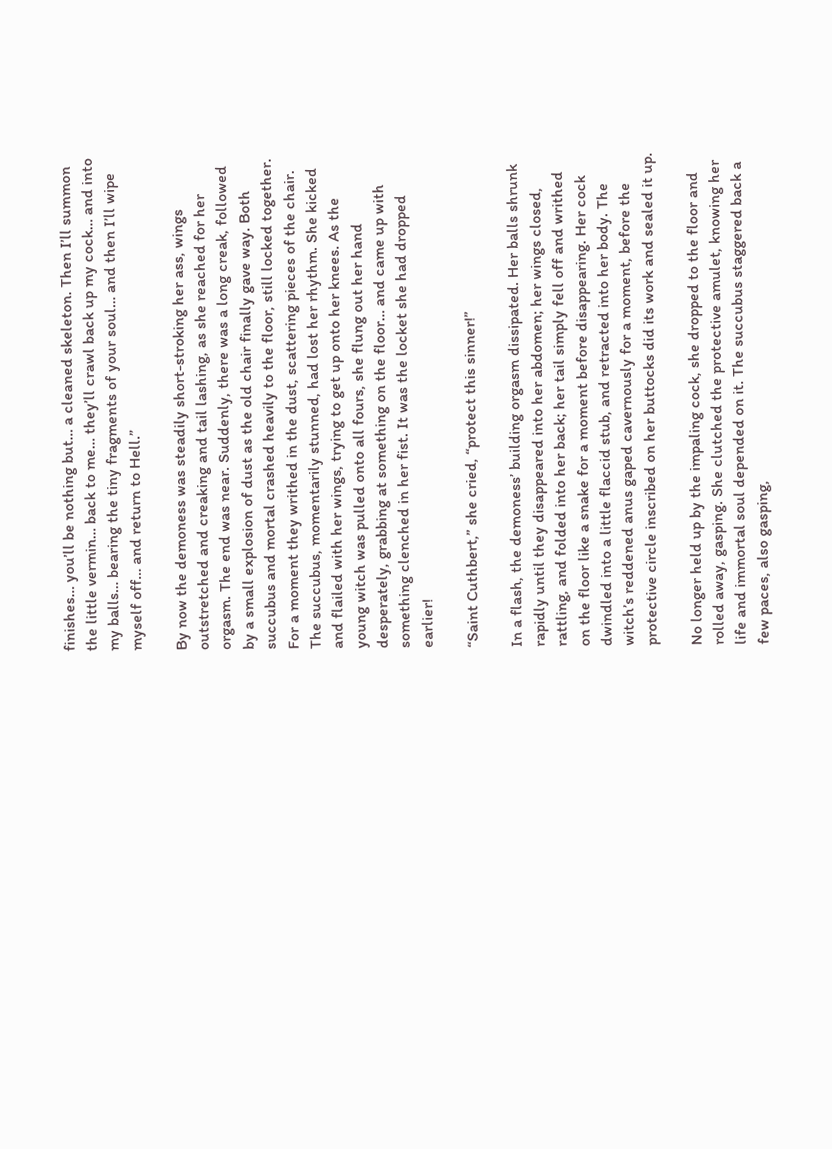finishes… you’ll be nothing but… a cleaned skeleton. Then I’ll summon the little vermin… back to me… they’ll crawl back up my cock… and into my balls… bearing the tiny fragments of your soul… and then I’ll wipe myself off… and return to Hell.”

By now the demoness was steadily short-stroking her ass, wings outstretched and creaking and tail lashing, as she reached for her orgasm. The end was near. Suddenly, there was a long creak, followed by a small explosion of dust as the old chair finally gave way. Both succubus and mortal crashed heavily to the floor, still locked together. For a moment they writhed in the dust, scattering pieces of the chair. The succubus, momentarily stunned, had lost her rhythm. She kicked and flailed with her wings, trying to get up onto her knees. As the young witch was pulled onto all fours, she flung out her hand desperately, grabbing at something on the floor… and came up with something clenched in her fist. It was the locket she had dropped earlier!

“Saint Cuthbert,” she cried, “protect this sinner!”

In a flash, the demoness’ building orgasm dissipated. Her balls shrunk rapidly until they disappeared into her abdomen; her wings closed, rattling, and folded into her back; her tail simply fell off and writhed on the floor like a snake for a moment before disappearing. Her cock dwindled into a little flaccid stub, and retracted into her body. The witch’s reddened anus gaped cavernously for a moment, before the protective circle inscribed on her buttocks did its work and sealed it up.

No longer held up by the impaling cock, she dropped to the floor and rolled away, gasping. She clutched the protective amulet, knowing her life and immortal soul depended on it. The succubus staggered back a few paces, also gasping,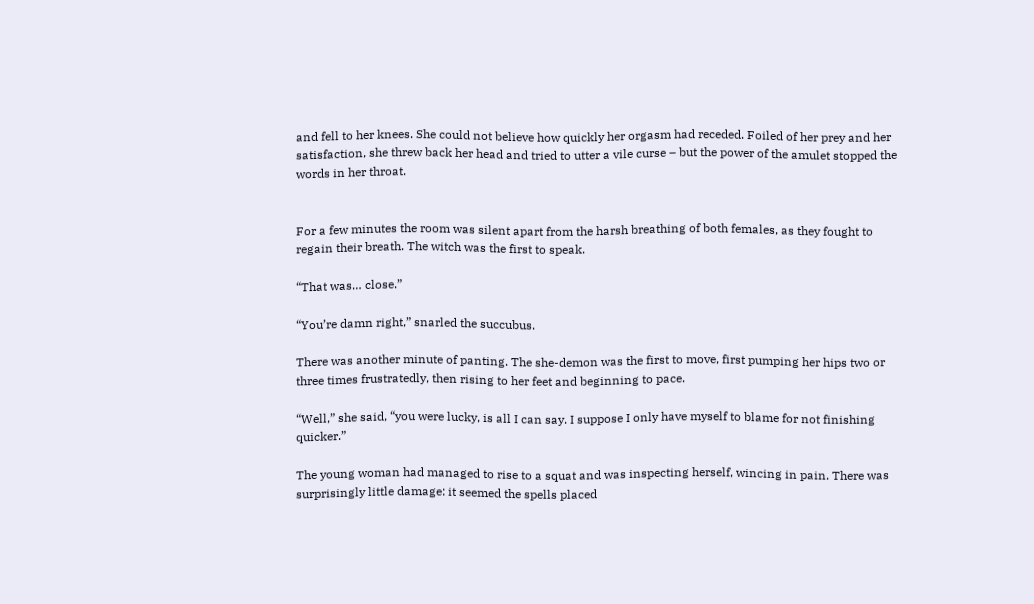and fell to her knees. She could not believe how quickly her orgasm had receded. Foiled of her prey and her satisfaction, she threw back her head and tried to utter a vile curse – but the power of the amulet stopped the words in her throat.


For a few minutes the room was silent apart from the harsh breathing of both females, as they fought to regain their breath. The witch was the first to speak.

“That was… close.”

“You’re damn right,” snarled the succubus.

There was another minute of panting. The she-demon was the first to move, first pumping her hips two or three times frustratedly, then rising to her feet and beginning to pace.

“Well,” she said, “you were lucky, is all I can say. I suppose I only have myself to blame for not finishing quicker.”

The young woman had managed to rise to a squat and was inspecting herself, wincing in pain. There was surprisingly little damage: it seemed the spells placed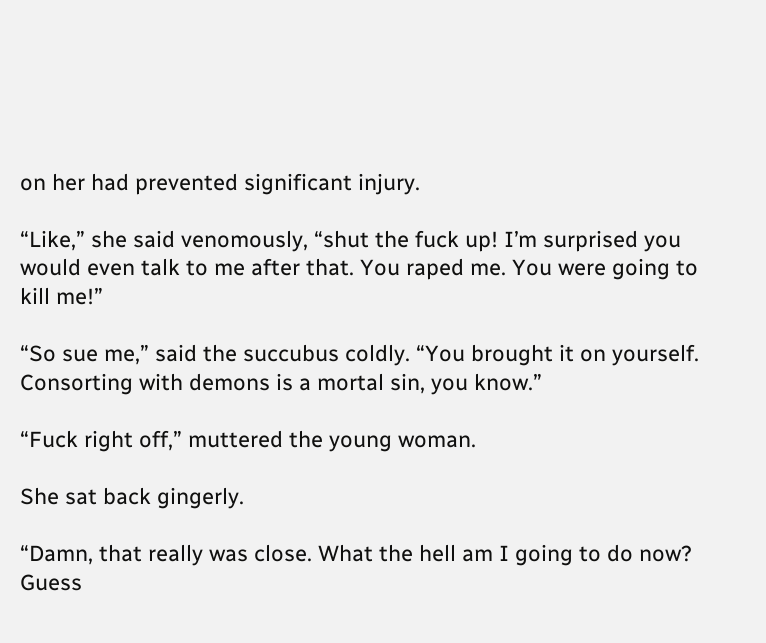on her had prevented significant injury.

“Like,” she said venomously, “shut the fuck up! I’m surprised you would even talk to me after that. You raped me. You were going to kill me!”

“So sue me,” said the succubus coldly. “You brought it on yourself. Consorting with demons is a mortal sin, you know.”

“Fuck right off,” muttered the young woman.

She sat back gingerly.

“Damn, that really was close. What the hell am I going to do now? Guess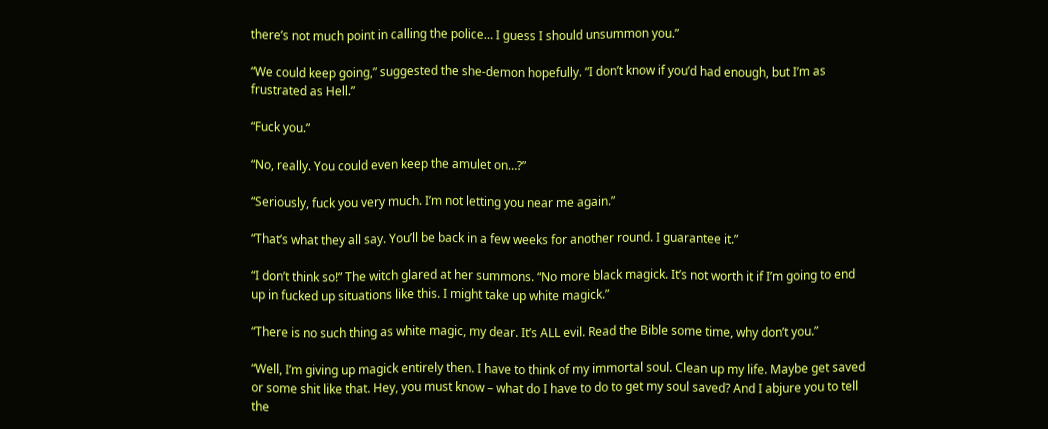there’s not much point in calling the police… I guess I should unsummon you.”

“We could keep going,” suggested the she-demon hopefully. “I don’t know if you’d had enough, but I’m as frustrated as Hell.”

“Fuck you.”

“No, really. You could even keep the amulet on…?”

“Seriously, fuck you very much. I’m not letting you near me again.”

“That’s what they all say. You’ll be back in a few weeks for another round. I guarantee it.”

“I don’t think so!” The witch glared at her summons. “No more black magick. It’s not worth it if I’m going to end up in fucked up situations like this. I might take up white magick.”

“There is no such thing as white magic, my dear. It’s ALL evil. Read the Bible some time, why don’t you.”

“Well, I’m giving up magick entirely then. I have to think of my immortal soul. Clean up my life. Maybe get saved or some shit like that. Hey, you must know – what do I have to do to get my soul saved? And I abjure you to tell the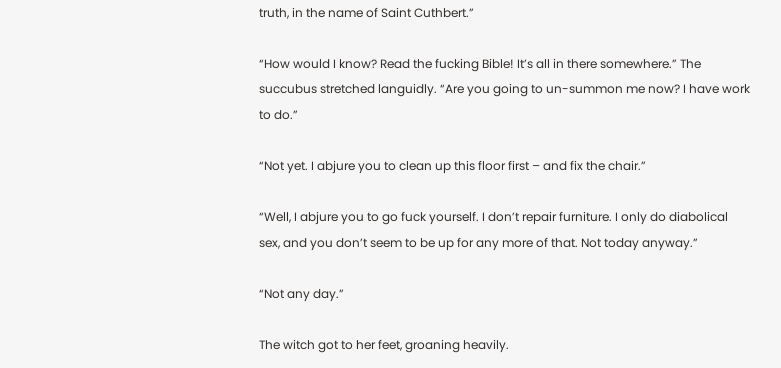truth, in the name of Saint Cuthbert.”

“How would I know? Read the fucking Bible! It’s all in there somewhere.” The succubus stretched languidly. “Are you going to un-summon me now? I have work to do.”

“Not yet. I abjure you to clean up this floor first – and fix the chair.”

“Well, I abjure you to go fuck yourself. I don’t repair furniture. I only do diabolical sex, and you don’t seem to be up for any more of that. Not today anyway.”

“Not any day.”

The witch got to her feet, groaning heavily.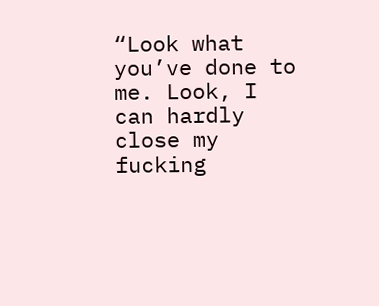“Look what you’ve done to me. Look, I can hardly close my fucking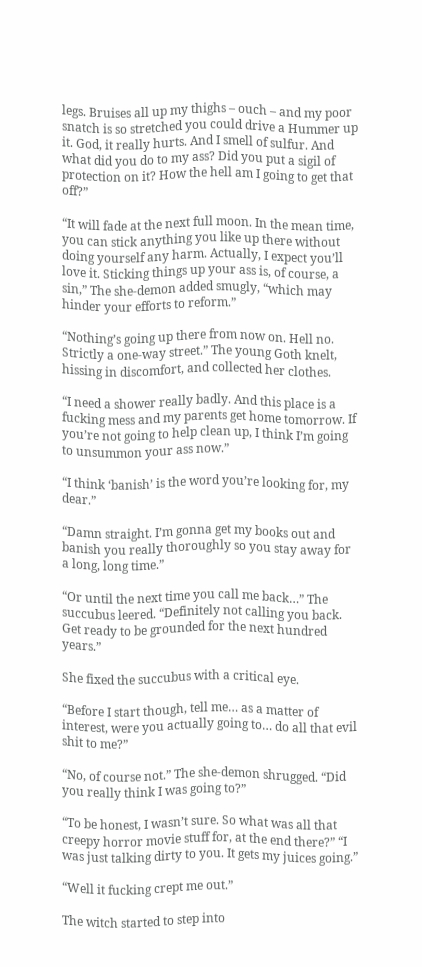legs. Bruises all up my thighs – ouch – and my poor snatch is so stretched you could drive a Hummer up it. God, it really hurts. And I smell of sulfur. And what did you do to my ass? Did you put a sigil of protection on it? How the hell am I going to get that off?”

“It will fade at the next full moon. In the mean time, you can stick anything you like up there without doing yourself any harm. Actually, I expect you’ll love it. Sticking things up your ass is, of course, a sin,” The she-demon added smugly, “which may hinder your efforts to reform.”

“Nothing’s going up there from now on. Hell no. Strictly a one-way street.” The young Goth knelt, hissing in discomfort, and collected her clothes.

“I need a shower really badly. And this place is a fucking mess and my parents get home tomorrow. If you’re not going to help clean up, I think I’m going to unsummon your ass now.”

“I think ‘banish’ is the word you’re looking for, my dear.”

“Damn straight. I’m gonna get my books out and banish you really thoroughly so you stay away for a long, long time.”

“Or until the next time you call me back…” The succubus leered. “Definitely not calling you back. Get ready to be grounded for the next hundred years.”

She fixed the succubus with a critical eye.

“Before I start though, tell me… as a matter of interest, were you actually going to… do all that evil shit to me?”

“No, of course not.” The she-demon shrugged. “Did you really think I was going to?”

“To be honest, I wasn’t sure. So what was all that creepy horror movie stuff for, at the end there?” “I was just talking dirty to you. It gets my juices going.”

“Well it fucking crept me out.”

The witch started to step into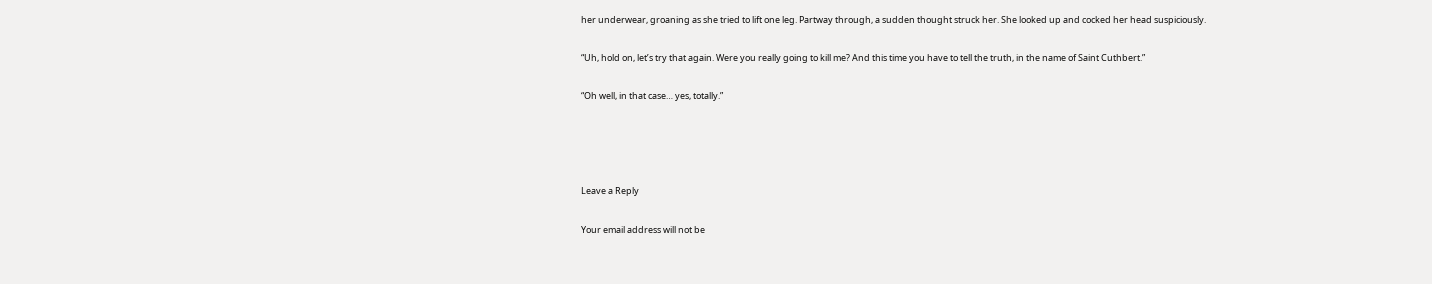her underwear, groaning as she tried to lift one leg. Partway through, a sudden thought struck her. She looked up and cocked her head suspiciously.

“Uh, hold on, let’s try that again. Were you really going to kill me? And this time you have to tell the truth, in the name of Saint Cuthbert.”

“Oh well, in that case… yes, totally.”




Leave a Reply

Your email address will not be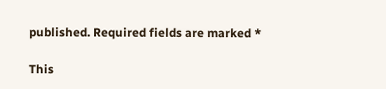published. Required fields are marked *

This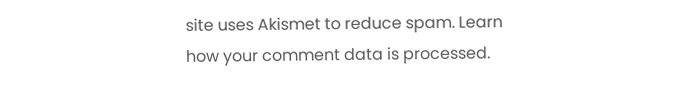site uses Akismet to reduce spam. Learn how your comment data is processed.